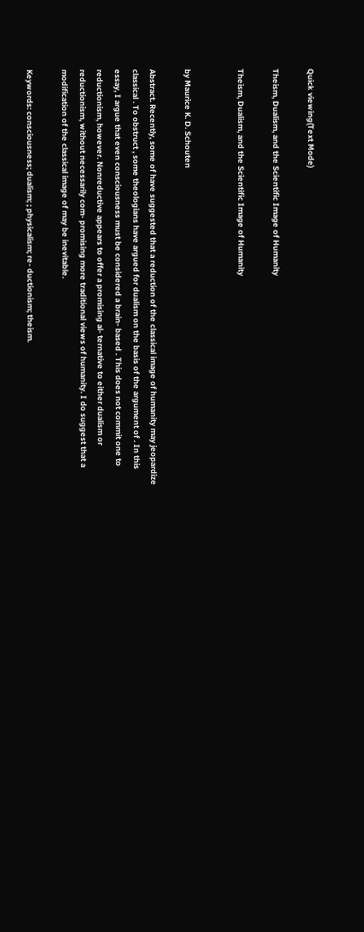Quick viewing(Text Mode)

Theism, Dualism, and the Scientific Image of Humanity

Theism, Dualism, and the Scientific Image of Humanity


by Maurice K. D. Schouten

Abstract. Recently, some of have suggested that a reduction of the classical image of humanity may jeopardize classical . To obstruct , some theologians have argued for dualism on the basis of the argument of . In this essay, I argue that even consciousness must be considered a brain- based . This does not commit one to reductionism, however. Nonreductive appears to offer a promising al- ternative to either dualism or reductionism, without necessarily com- promising more traditional views of humanity. I do suggest that a modification of the classical image of may be inevitable.

Keywords: consciousness; dualism; ; physicalism; re- ductionism; theism.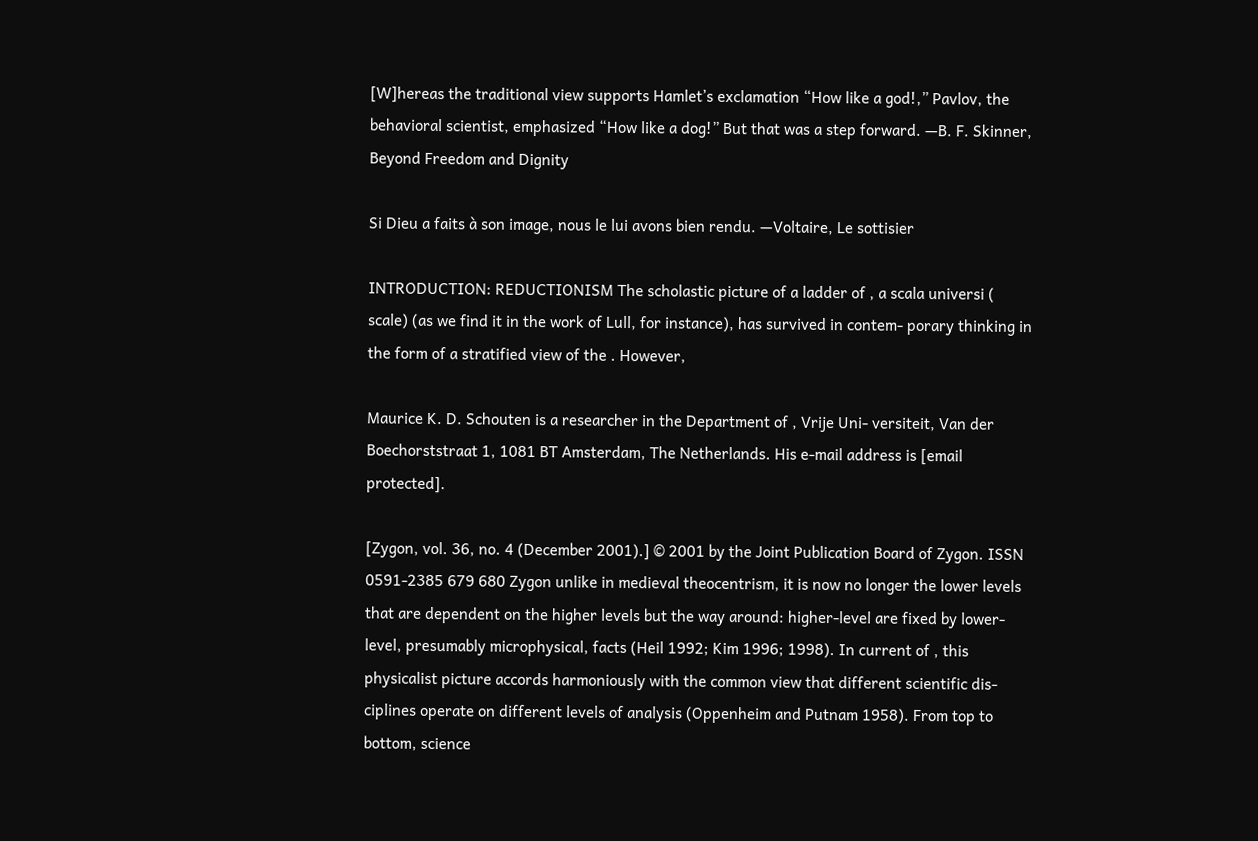[W]hereas the traditional view supports Hamlet’s exclamation “How like a god!,” Pavlov, the behavioral scientist, emphasized “How like a dog!” But that was a step forward. —B. F. Skinner, Beyond Freedom and Dignity

Si Dieu a faits à son image, nous le lui avons bien rendu. —Voltaire, Le sottisier

INTRODUCTION: REDUCTIONISM The scholastic picture of a ladder of , a scala universi ( scale) (as we find it in the work of Lull, for instance), has survived in contem- porary thinking in the form of a stratified view of the . However,

Maurice K. D. Schouten is a researcher in the Department of , Vrije Uni- versiteit, Van der Boechorststraat 1, 1081 BT Amsterdam, The Netherlands. His e-mail address is [email protected].

[Zygon, vol. 36, no. 4 (December 2001).] © 2001 by the Joint Publication Board of Zygon. ISSN 0591-2385 679 680 Zygon unlike in medieval theocentrism, it is now no longer the lower levels that are dependent on the higher levels but the way around: higher-level are fixed by lower-level, presumably microphysical, facts (Heil 1992; Kim 1996; 1998). In current of , this physicalist picture accords harmoniously with the common view that different scientific dis- ciplines operate on different levels of analysis (Oppenheim and Putnam 1958). From top to bottom, science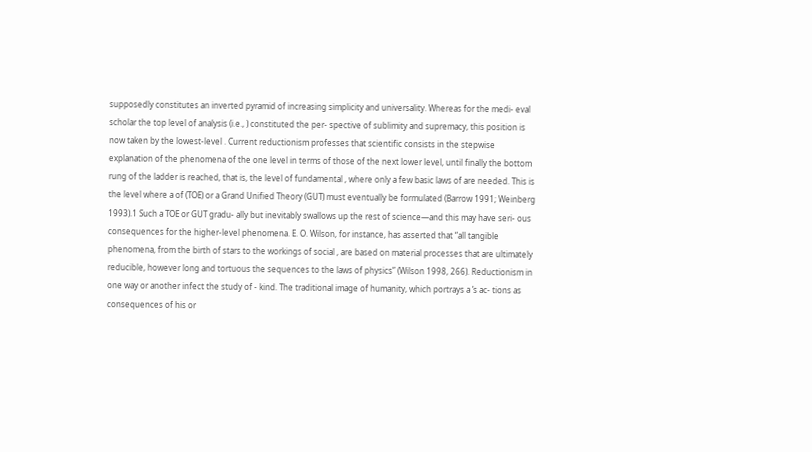supposedly constitutes an inverted pyramid of increasing simplicity and universality. Whereas for the medi- eval scholar the top level of analysis (i.e., ) constituted the per- spective of sublimity and supremacy, this position is now taken by the lowest-level . Current reductionism professes that scientific consists in the stepwise explanation of the phenomena of the one level in terms of those of the next lower level, until finally the bottom rung of the ladder is reached, that is, the level of fundamental , where only a few basic laws of are needed. This is the level where a of (TOE) or a Grand Unified Theory (GUT) must eventually be formulated (Barrow 1991; Weinberg 1993).1 Such a TOE or GUT gradu- ally but inevitably swallows up the rest of science—and this may have seri- ous consequences for the higher-level phenomena. E. O. Wilson, for instance, has asserted that “all tangible phenomena, from the birth of stars to the workings of social , are based on material processes that are ultimately reducible, however long and tortuous the sequences to the laws of physics” (Wilson 1998, 266). Reductionism in one way or another infect the study of - kind. The traditional image of humanity, which portrays a ’s ac- tions as consequences of his or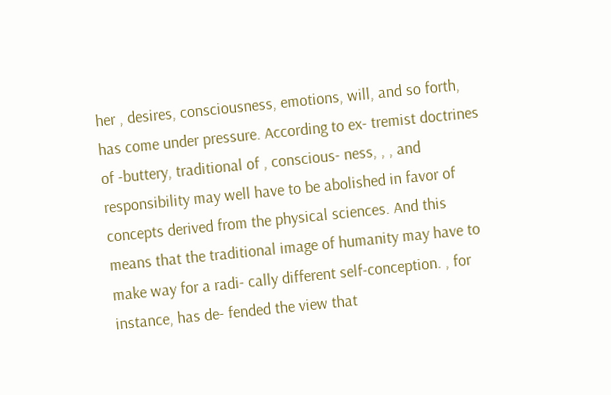her , desires, consciousness, emotions, will, and so forth, has come under pressure. According to ex- tremist doctrines of -buttery, traditional of , conscious- ness, , , and responsibility may well have to be abolished in favor of concepts derived from the physical sciences. And this means that the traditional image of humanity may have to make way for a radi- cally different self-conception. , for instance, has de- fended the view that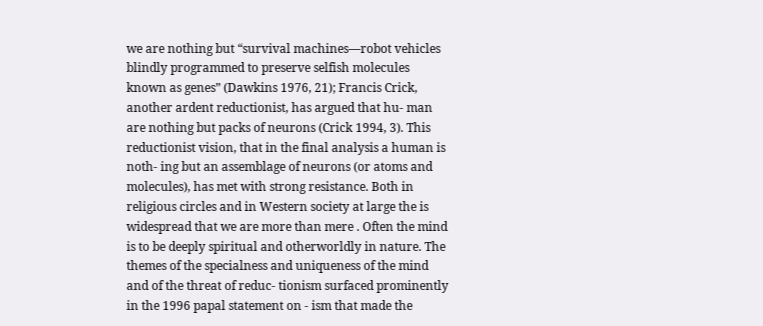we are nothing but “survival machines—robot vehicles blindly programmed to preserve selfish molecules known as genes” (Dawkins 1976, 21); Francis Crick, another ardent reductionist, has argued that hu- man are nothing but packs of neurons (Crick 1994, 3). This reductionist vision, that in the final analysis a human is noth- ing but an assemblage of neurons (or atoms and molecules), has met with strong resistance. Both in religious circles and in Western society at large the is widespread that we are more than mere . Often the mind is to be deeply spiritual and otherworldly in nature. The themes of the specialness and uniqueness of the mind and of the threat of reduc- tionism surfaced prominently in the 1996 papal statement on - ism that made the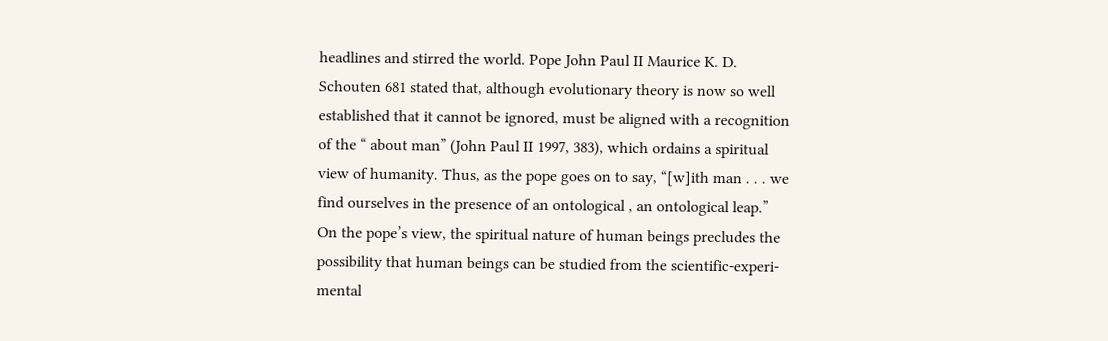headlines and stirred the world. Pope John Paul II Maurice K. D. Schouten 681 stated that, although evolutionary theory is now so well established that it cannot be ignored, must be aligned with a recognition of the “ about man” (John Paul II 1997, 383), which ordains a spiritual view of humanity. Thus, as the pope goes on to say, “[w]ith man . . . we find ourselves in the presence of an ontological , an ontological leap.” On the pope’s view, the spiritual nature of human beings precludes the possibility that human beings can be studied from the scientific-experi- mental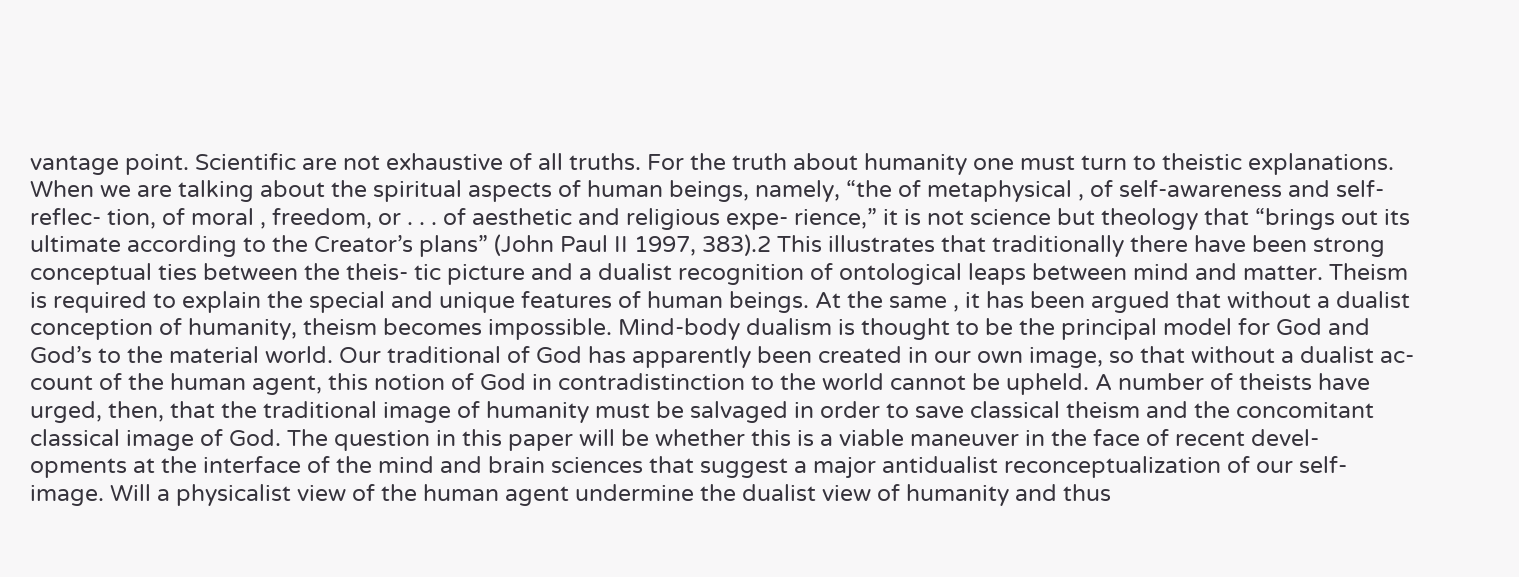vantage point. Scientific are not exhaustive of all truths. For the truth about humanity one must turn to theistic explanations. When we are talking about the spiritual aspects of human beings, namely, “the of metaphysical , of self-awareness and self-reflec- tion, of moral , freedom, or . . . of aesthetic and religious expe- rience,” it is not science but theology that “brings out its ultimate according to the Creator’s plans” (John Paul II 1997, 383).2 This illustrates that traditionally there have been strong conceptual ties between the theis- tic picture and a dualist recognition of ontological leaps between mind and matter. Theism is required to explain the special and unique features of human beings. At the same , it has been argued that without a dualist conception of humanity, theism becomes impossible. Mind-body dualism is thought to be the principal model for God and God’s to the material world. Our traditional of God has apparently been created in our own image, so that without a dualist ac- count of the human agent, this notion of God in contradistinction to the world cannot be upheld. A number of theists have urged, then, that the traditional image of humanity must be salvaged in order to save classical theism and the concomitant classical image of God. The question in this paper will be whether this is a viable maneuver in the face of recent devel- opments at the interface of the mind and brain sciences that suggest a major antidualist reconceptualization of our self-image. Will a physicalist view of the human agent undermine the dualist view of humanity and thus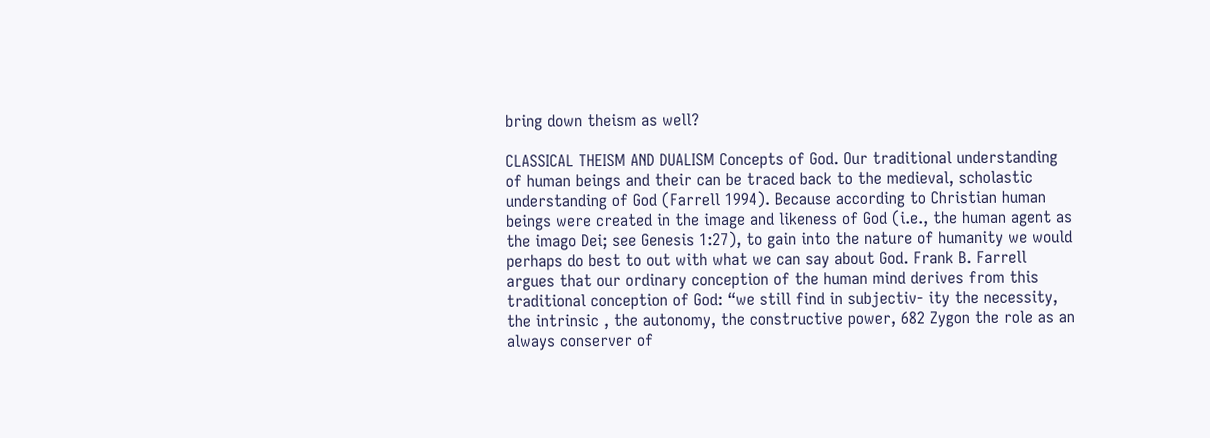bring down theism as well?

CLASSICAL THEISM AND DUALISM Concepts of God. Our traditional understanding of human beings and their can be traced back to the medieval, scholastic understanding of God (Farrell 1994). Because according to Christian human beings were created in the image and likeness of God (i.e., the human agent as the imago Dei; see Genesis 1:27), to gain into the nature of humanity we would perhaps do best to out with what we can say about God. Frank B. Farrell argues that our ordinary conception of the human mind derives from this traditional conception of God: “we still find in subjectiv- ity the necessity, the intrinsic , the autonomy, the constructive power, 682 Zygon the role as an always conserver of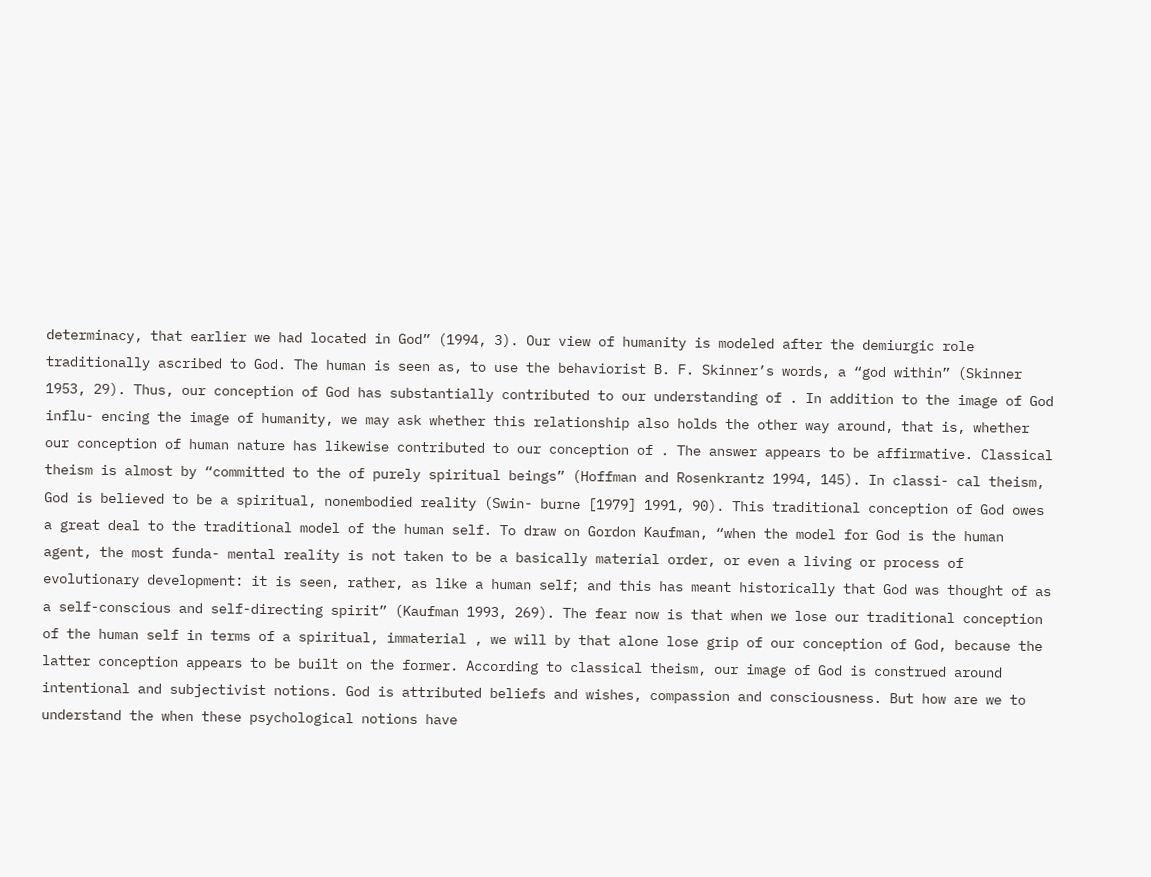determinacy, that earlier we had located in God” (1994, 3). Our view of humanity is modeled after the demiurgic role traditionally ascribed to God. The human is seen as, to use the behaviorist B. F. Skinner’s words, a “god within” (Skinner 1953, 29). Thus, our conception of God has substantially contributed to our understanding of . In addition to the image of God influ- encing the image of humanity, we may ask whether this relationship also holds the other way around, that is, whether our conception of human nature has likewise contributed to our conception of . The answer appears to be affirmative. Classical theism is almost by “committed to the of purely spiritual beings” (Hoffman and Rosenkrantz 1994, 145). In classi- cal theism, God is believed to be a spiritual, nonembodied reality (Swin- burne [1979] 1991, 90). This traditional conception of God owes a great deal to the traditional model of the human self. To draw on Gordon Kaufman, “when the model for God is the human agent, the most funda- mental reality is not taken to be a basically material order, or even a living or process of evolutionary development: it is seen, rather, as like a human self; and this has meant historically that God was thought of as a self-conscious and self-directing spirit” (Kaufman 1993, 269). The fear now is that when we lose our traditional conception of the human self in terms of a spiritual, immaterial , we will by that alone lose grip of our conception of God, because the latter conception appears to be built on the former. According to classical theism, our image of God is construed around intentional and subjectivist notions. God is attributed beliefs and wishes, compassion and consciousness. But how are we to understand the when these psychological notions have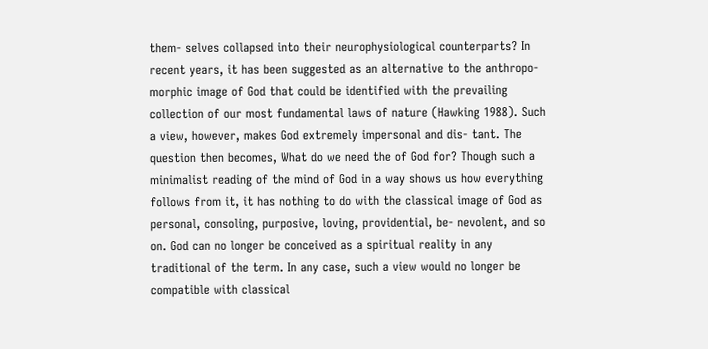them- selves collapsed into their neurophysiological counterparts? In recent years, it has been suggested as an alternative to the anthropo- morphic image of God that could be identified with the prevailing collection of our most fundamental laws of nature (Hawking 1988). Such a view, however, makes God extremely impersonal and dis- tant. The question then becomes, What do we need the of God for? Though such a minimalist reading of the mind of God in a way shows us how everything follows from it, it has nothing to do with the classical image of God as personal, consoling, purposive, loving, providential, be- nevolent, and so on. God can no longer be conceived as a spiritual reality in any traditional of the term. In any case, such a view would no longer be compatible with classical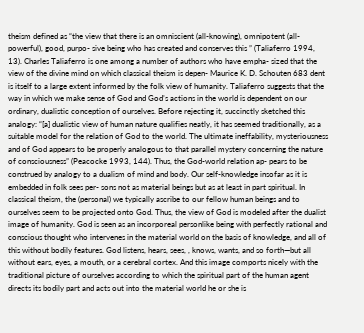theism defined as “the view that there is an omniscient (all-knowing), omnipotent (all-powerful), good, purpo- sive being who has created and conserves this ” (Taliaferro 1994, 13). Charles Taliaferro is one among a number of authors who have empha- sized that the view of the divine mind on which classical theism is depen- Maurice K. D. Schouten 683 dent is itself to a large extent informed by the folk view of humanity. Taliaferro suggests that the way in which we make sense of God and God’s actions in the world is dependent on our ordinary, dualistic conception of ourselves. Before rejecting it, succinctly sketched this analogy: “[a] dualistic view of human nature qualifies neatly, it has seemed traditionally, as a suitable model for the relation of God to the world. The ultimate ineffability, mysteriousness and of God appears to be properly analogous to that parallel mystery concerning the nature of consciousness” (Peacocke 1993, 144). Thus, the God-world relation ap- pears to be construed by analogy to a dualism of mind and body. Our self-knowledge insofar as it is embedded in folk sees per- sons not as material beings but as at least in part spiritual. In classical theism, the (personal) we typically ascribe to our fellow human beings and to ourselves seem to be projected onto God. Thus, the view of God is modeled after the dualist image of humanity. God is seen as an incorporeal personlike being with perfectly rational and conscious thought who intervenes in the material world on the basis of knowledge, and all of this without bodily features. God listens, hears, sees, , knows, wants, and so forth—but all without ears, eyes, a mouth, or a cerebral cortex. And this image comports nicely with the traditional picture of ourselves according to which the spiritual part of the human agent directs its bodily part and acts out into the material world he or she is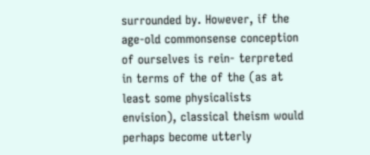surrounded by. However, if the age-old commonsense conception of ourselves is rein- terpreted in terms of the of the (as at least some physicalists envision), classical theism would perhaps become utterly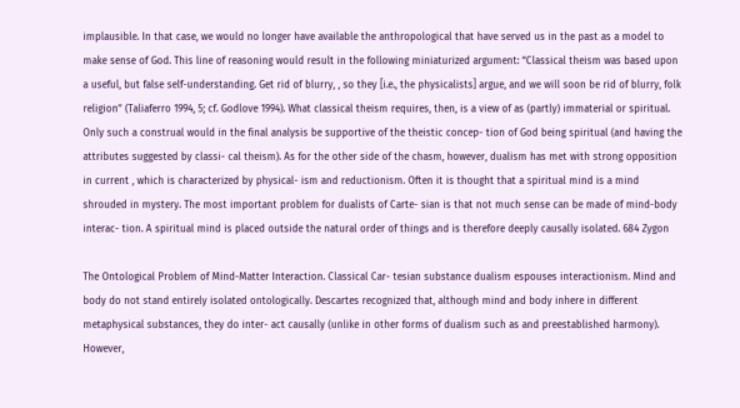implausible. In that case, we would no longer have available the anthropological that have served us in the past as a model to make sense of God. This line of reasoning would result in the following miniaturized argument: “Classical theism was based upon a useful, but false self-understanding. Get rid of blurry, , so they [i.e., the physicalists] argue, and we will soon be rid of blurry, folk religion” (Taliaferro 1994, 5; cf. Godlove 1994). What classical theism requires, then, is a view of as (partly) immaterial or spiritual. Only such a construal would in the final analysis be supportive of the theistic concep- tion of God being spiritual (and having the attributes suggested by classi- cal theism). As for the other side of the chasm, however, dualism has met with strong opposition in current , which is characterized by physical- ism and reductionism. Often it is thought that a spiritual mind is a mind shrouded in mystery. The most important problem for dualists of Carte- sian is that not much sense can be made of mind-body interac- tion. A spiritual mind is placed outside the natural order of things and is therefore deeply causally isolated. 684 Zygon

The Ontological Problem of Mind-Matter Interaction. Classical Car- tesian substance dualism espouses interactionism. Mind and body do not stand entirely isolated ontologically. Descartes recognized that, although mind and body inhere in different metaphysical substances, they do inter- act causally (unlike in other forms of dualism such as and preestablished harmony). However,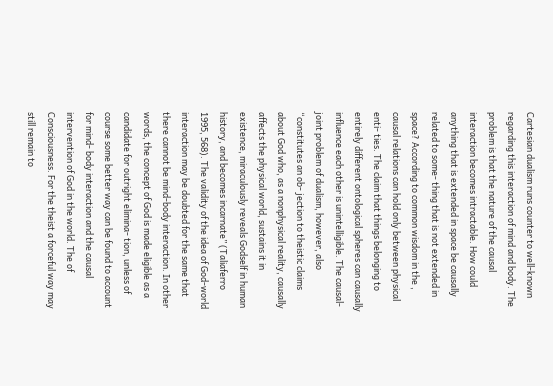Cartesian dualism runs counter to well-known regarding this interaction of mind and body. The problem is that the nature of the causal interaction becomes intractable. How could anything that is extended in space be causally related to some- thing that is not extended in space? According to common wisdom in the , causal relations can hold only between physical enti- ties. The claim that things belonging to entirely different ontological spheres can causally influence each other is unintelligible. The causal-joint problem of dualism, however, also “constitutes an ob- jection to theistic claims about God who, as a nonphysical reality, causally affects the physical world, sustains it in existence, miraculously reveals Godself in human history, and becomes incarnate” (Taliaferro 1995, 568). The validity of the idea of God-world interaction may be doubted for the same that there cannot be mind-body interaction. In other words, the concept of God is made eligible as a candidate for outright elimina- tion, unless of course some better way can be found to account for mind- body interaction and the causal intervention of God in the world. The of Consciousness. For the theist a forceful way may still remain to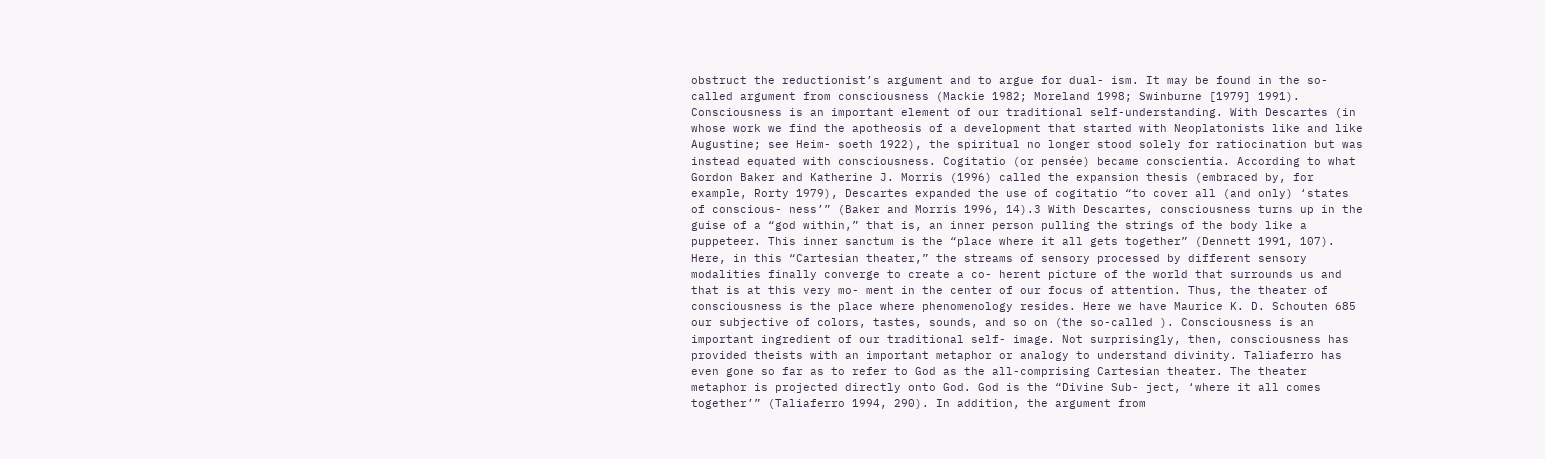obstruct the reductionist’s argument and to argue for dual- ism. It may be found in the so-called argument from consciousness (Mackie 1982; Moreland 1998; Swinburne [1979] 1991). Consciousness is an important element of our traditional self-understanding. With Descartes (in whose work we find the apotheosis of a development that started with Neoplatonists like and like Augustine; see Heim- soeth 1922), the spiritual no longer stood solely for ratiocination but was instead equated with consciousness. Cogitatio (or pensée) became conscientia. According to what Gordon Baker and Katherine J. Morris (1996) called the expansion thesis (embraced by, for example, Rorty 1979), Descartes expanded the use of cogitatio “to cover all (and only) ‘states of conscious- ness’” (Baker and Morris 1996, 14).3 With Descartes, consciousness turns up in the guise of a “god within,” that is, an inner person pulling the strings of the body like a puppeteer. This inner sanctum is the “place where it all gets together” (Dennett 1991, 107). Here, in this “Cartesian theater,” the streams of sensory processed by different sensory modalities finally converge to create a co- herent picture of the world that surrounds us and that is at this very mo- ment in the center of our focus of attention. Thus, the theater of consciousness is the place where phenomenology resides. Here we have Maurice K. D. Schouten 685 our subjective of colors, tastes, sounds, and so on (the so-called ). Consciousness is an important ingredient of our traditional self- image. Not surprisingly, then, consciousness has provided theists with an important metaphor or analogy to understand divinity. Taliaferro has even gone so far as to refer to God as the all-comprising Cartesian theater. The theater metaphor is projected directly onto God. God is the “Divine Sub- ject, ‘where it all comes together’” (Taliaferro 1994, 290). In addition, the argument from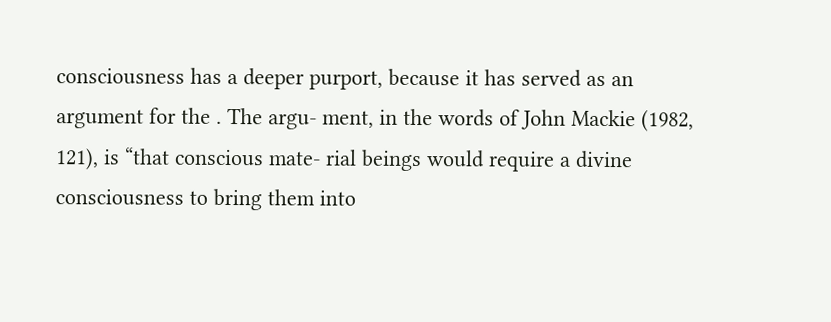consciousness has a deeper purport, because it has served as an argument for the . The argu- ment, in the words of John Mackie (1982, 121), is “that conscious mate- rial beings would require a divine consciousness to bring them into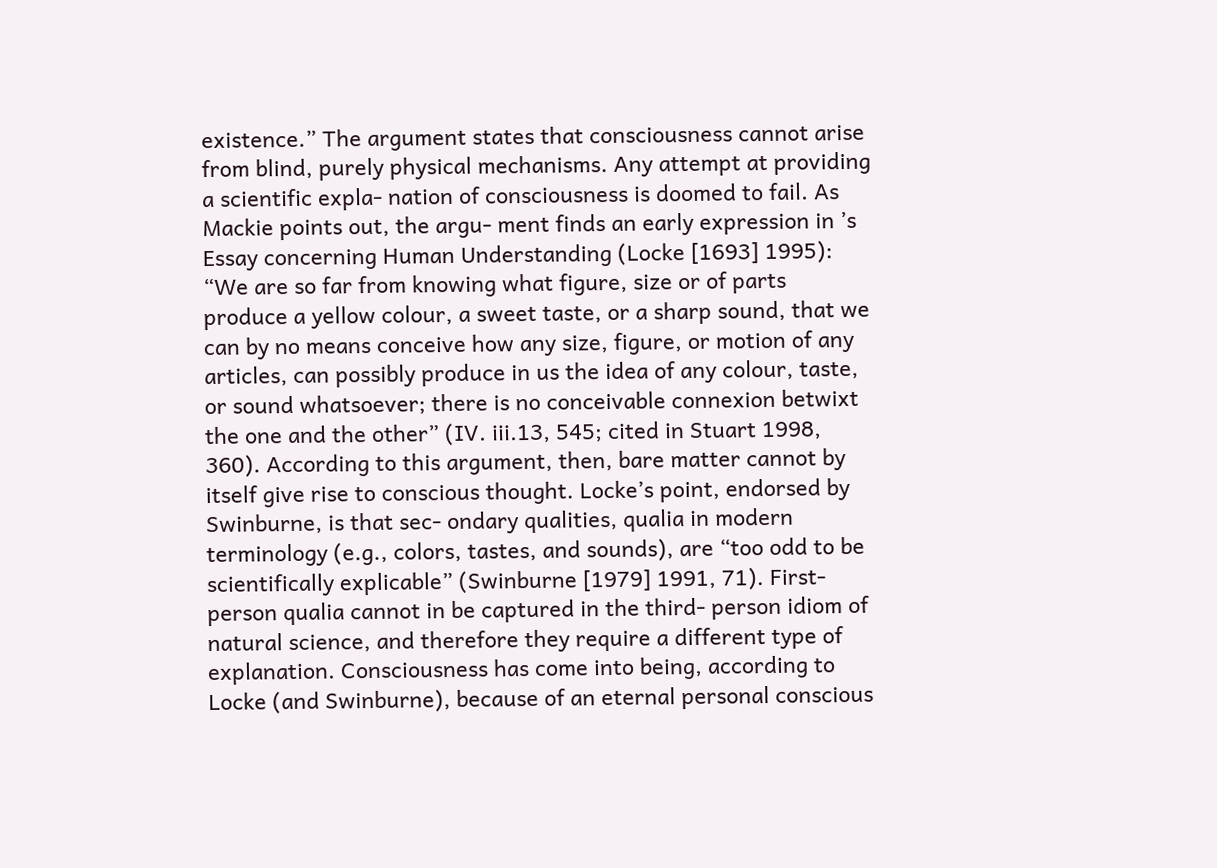existence.” The argument states that consciousness cannot arise from blind, purely physical mechanisms. Any attempt at providing a scientific expla- nation of consciousness is doomed to fail. As Mackie points out, the argu- ment finds an early expression in ’s Essay concerning Human Understanding (Locke [1693] 1995): “We are so far from knowing what figure, size or of parts produce a yellow colour, a sweet taste, or a sharp sound, that we can by no means conceive how any size, figure, or motion of any articles, can possibly produce in us the idea of any colour, taste, or sound whatsoever; there is no conceivable connexion betwixt the one and the other” (IV. iii.13, 545; cited in Stuart 1998, 360). According to this argument, then, bare matter cannot by itself give rise to conscious thought. Locke’s point, endorsed by Swinburne, is that sec- ondary qualities, qualia in modern terminology (e.g., colors, tastes, and sounds), are “too odd to be scientifically explicable” (Swinburne [1979] 1991, 71). First-person qualia cannot in be captured in the third- person idiom of natural science, and therefore they require a different type of explanation. Consciousness has come into being, according to Locke (and Swinburne), because of an eternal personal conscious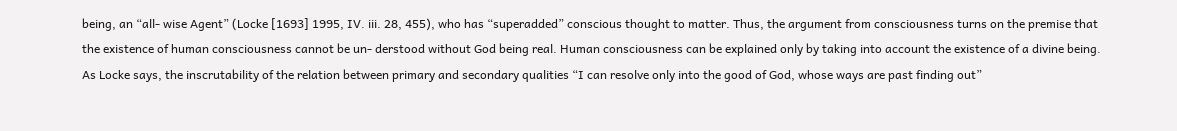being, an “all- wise Agent” (Locke [1693] 1995, IV. iii. 28, 455), who has “superadded” conscious thought to matter. Thus, the argument from consciousness turns on the premise that the existence of human consciousness cannot be un- derstood without God being real. Human consciousness can be explained only by taking into account the existence of a divine being. As Locke says, the inscrutability of the relation between primary and secondary qualities “I can resolve only into the good of God, whose ways are past finding out”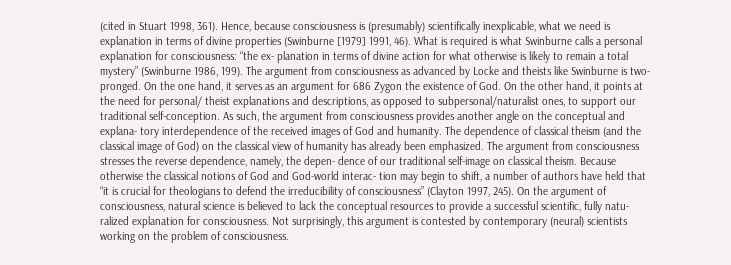(cited in Stuart 1998, 361). Hence, because consciousness is (presumably) scientifically inexplicable, what we need is explanation in terms of divine properties (Swinburne [1979] 1991, 46). What is required is what Swinburne calls a personal explanation for consciousness: “the ex- planation in terms of divine action for what otherwise is likely to remain a total mystery” (Swinburne 1986, 199). The argument from consciousness as advanced by Locke and theists like Swinburne is two-pronged. On the one hand, it serves as an argument for 686 Zygon the existence of God. On the other hand, it points at the need for personal/ theist explanations and descriptions, as opposed to subpersonal/naturalist ones, to support our traditional self-conception. As such, the argument from consciousness provides another angle on the conceptual and explana- tory interdependence of the received images of God and humanity. The dependence of classical theism (and the classical image of God) on the classical view of humanity has already been emphasized. The argument from consciousness stresses the reverse dependence, namely, the depen- dence of our traditional self-image on classical theism. Because otherwise the classical notions of God and God-world interac- tion may begin to shift, a number of authors have held that “it is crucial for theologians to defend the irreducibility of consciousness” (Clayton 1997, 245). On the argument of consciousness, natural science is believed to lack the conceptual resources to provide a successful scientific, fully natu- ralized explanation for consciousness. Not surprisingly, this argument is contested by contemporary (neural) scientists working on the problem of consciousness.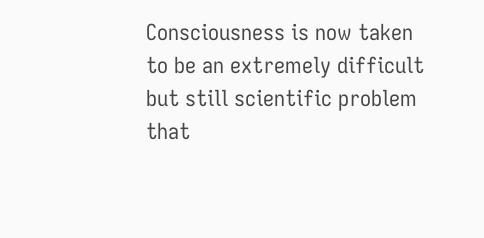Consciousness is now taken to be an extremely difficult but still scientific problem that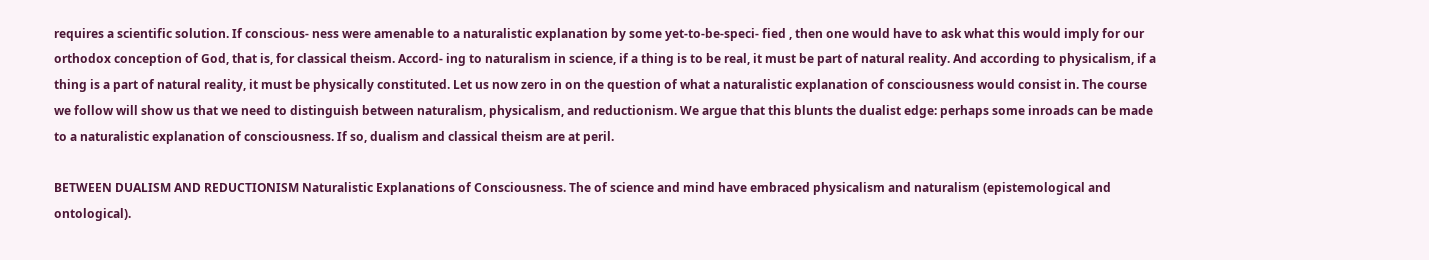requires a scientific solution. If conscious- ness were amenable to a naturalistic explanation by some yet-to-be-speci- fied , then one would have to ask what this would imply for our orthodox conception of God, that is, for classical theism. Accord- ing to naturalism in science, if a thing is to be real, it must be part of natural reality. And according to physicalism, if a thing is a part of natural reality, it must be physically constituted. Let us now zero in on the question of what a naturalistic explanation of consciousness would consist in. The course we follow will show us that we need to distinguish between naturalism, physicalism, and reductionism. We argue that this blunts the dualist edge: perhaps some inroads can be made to a naturalistic explanation of consciousness. If so, dualism and classical theism are at peril.

BETWEEN DUALISM AND REDUCTIONISM Naturalistic Explanations of Consciousness. The of science and mind have embraced physicalism and naturalism (epistemological and ontological).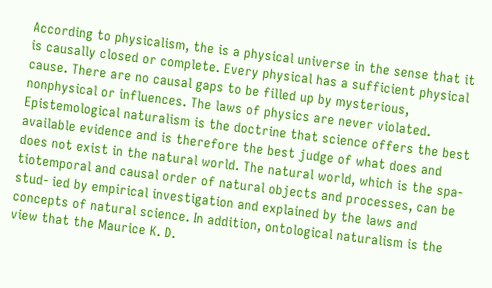According to physicalism, the is a physical universe in the sense that it is causally closed or complete. Every physical has a sufficient physical cause. There are no causal gaps to be filled up by mysterious, nonphysical or influences. The laws of physics are never violated. Epistemological naturalism is the doctrine that science offers the best available evidence and is therefore the best judge of what does and does not exist in the natural world. The natural world, which is the spa- tiotemporal and causal order of natural objects and processes, can be stud- ied by empirical investigation and explained by the laws and concepts of natural science. In addition, ontological naturalism is the view that the Maurice K. D.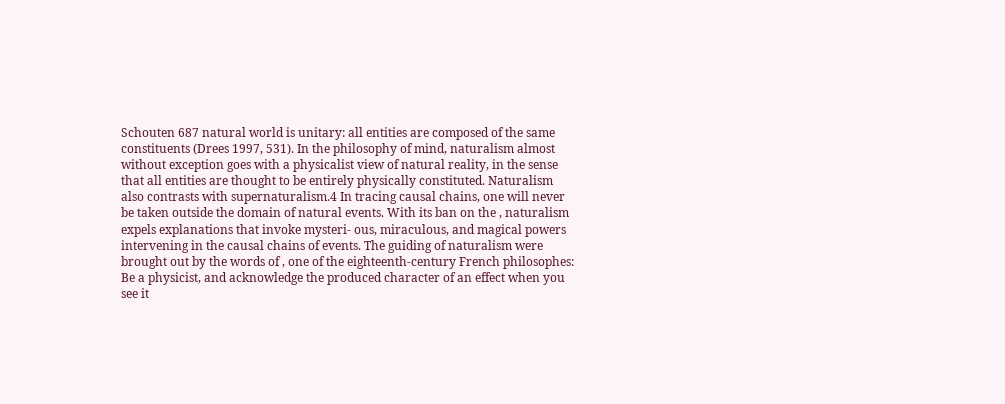Schouten 687 natural world is unitary: all entities are composed of the same constituents (Drees 1997, 531). In the philosophy of mind, naturalism almost without exception goes with a physicalist view of natural reality, in the sense that all entities are thought to be entirely physically constituted. Naturalism also contrasts with supernaturalism.4 In tracing causal chains, one will never be taken outside the domain of natural events. With its ban on the , naturalism expels explanations that invoke mysteri- ous, miraculous, and magical powers intervening in the causal chains of events. The guiding of naturalism were brought out by the words of , one of the eighteenth-century French philosophes: Be a physicist, and acknowledge the produced character of an effect when you see it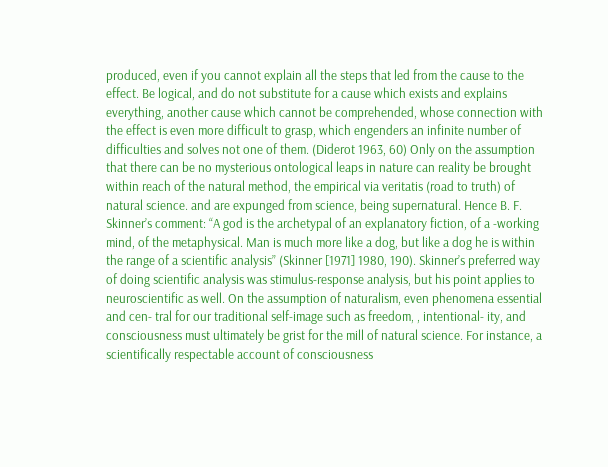produced, even if you cannot explain all the steps that led from the cause to the effect. Be logical, and do not substitute for a cause which exists and explains everything, another cause which cannot be comprehended, whose connection with the effect is even more difficult to grasp, which engenders an infinite number of difficulties and solves not one of them. (Diderot 1963, 60) Only on the assumption that there can be no mysterious ontological leaps in nature can reality be brought within reach of the natural method, the empirical via veritatis (road to truth) of natural science. and are expunged from science, being supernatural. Hence B. F. Skinner’s comment: “A god is the archetypal of an explanatory fiction, of a -working mind, of the metaphysical. Man is much more like a dog, but like a dog he is within the range of a scientific analysis” (Skinner [1971] 1980, 190). Skinner’s preferred way of doing scientific analysis was stimulus-response analysis, but his point applies to neuroscientific as well. On the assumption of naturalism, even phenomena essential and cen- tral for our traditional self-image such as freedom, , intentional- ity, and consciousness must ultimately be grist for the mill of natural science. For instance, a scientifically respectable account of consciousness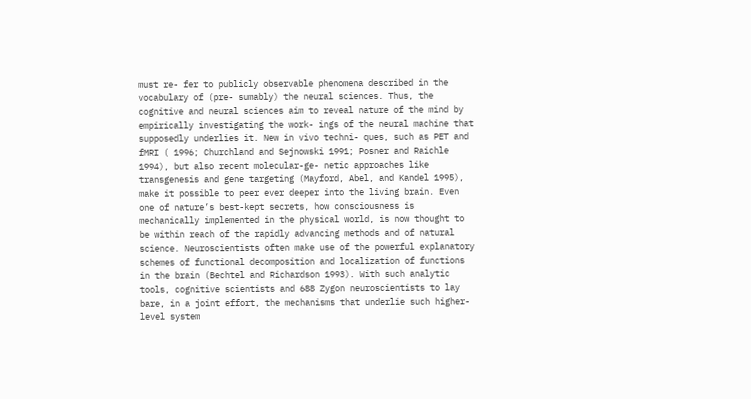must re- fer to publicly observable phenomena described in the vocabulary of (pre- sumably) the neural sciences. Thus, the cognitive and neural sciences aim to reveal nature of the mind by empirically investigating the work- ings of the neural machine that supposedly underlies it. New in vivo techni- ques, such as PET and fMRI ( 1996; Churchland and Sejnowski 1991; Posner and Raichle 1994), but also recent molecular-ge- netic approaches like transgenesis and gene targeting (Mayford, Abel, and Kandel 1995), make it possible to peer ever deeper into the living brain. Even one of nature’s best-kept secrets, how consciousness is mechanically implemented in the physical world, is now thought to be within reach of the rapidly advancing methods and of natural science. Neuroscientists often make use of the powerful explanatory schemes of functional decomposition and localization of functions in the brain (Bechtel and Richardson 1993). With such analytic tools, cognitive scientists and 688 Zygon neuroscientists to lay bare, in a joint effort, the mechanisms that underlie such higher-level system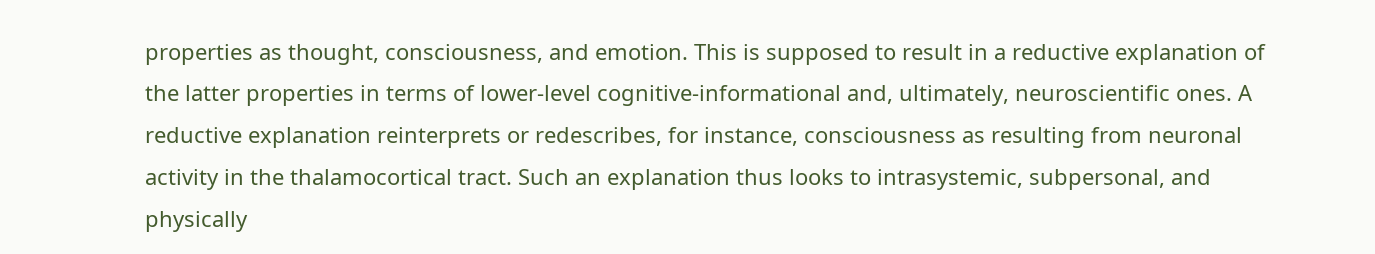properties as thought, consciousness, and emotion. This is supposed to result in a reductive explanation of the latter properties in terms of lower-level cognitive-informational and, ultimately, neuroscientific ones. A reductive explanation reinterprets or redescribes, for instance, consciousness as resulting from neuronal activity in the thalamocortical tract. Such an explanation thus looks to intrasystemic, subpersonal, and physically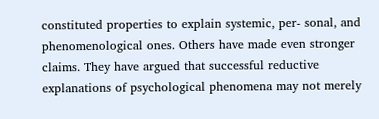constituted properties to explain systemic, per- sonal, and phenomenological ones. Others have made even stronger claims. They have argued that successful reductive explanations of psychological phenomena may not merely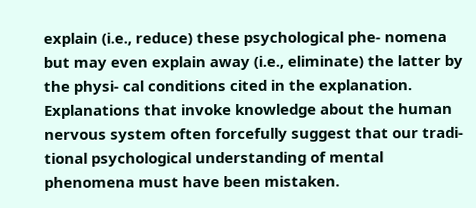explain (i.e., reduce) these psychological phe- nomena but may even explain away (i.e., eliminate) the latter by the physi- cal conditions cited in the explanation. Explanations that invoke knowledge about the human nervous system often forcefully suggest that our tradi- tional psychological understanding of mental phenomena must have been mistaken.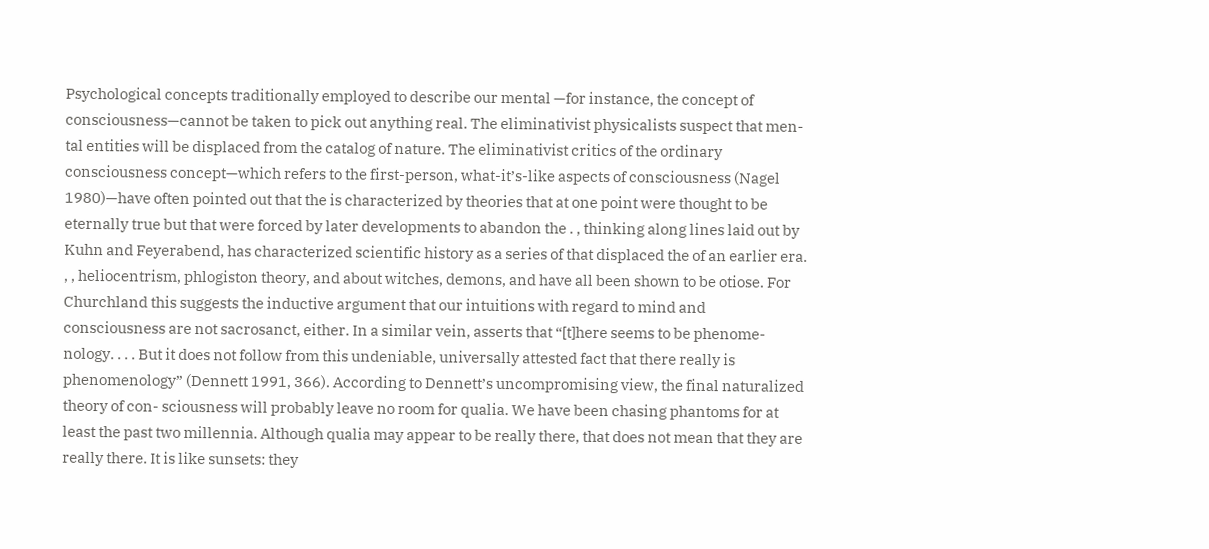Psychological concepts traditionally employed to describe our mental —for instance, the concept of consciousness—cannot be taken to pick out anything real. The eliminativist physicalists suspect that men- tal entities will be displaced from the catalog of nature. The eliminativist critics of the ordinary consciousness concept—which refers to the first-person, what-it’s-like aspects of consciousness (Nagel 1980)—have often pointed out that the is characterized by theories that at one point were thought to be eternally true but that were forced by later developments to abandon the . , thinking along lines laid out by Kuhn and Feyerabend, has characterized scientific history as a series of that displaced the of an earlier era. , , heliocentrism, phlogiston theory, and about witches, demons, and have all been shown to be otiose. For Churchland this suggests the inductive argument that our intuitions with regard to mind and consciousness are not sacrosanct, either. In a similar vein, asserts that “[t]here seems to be phenome- nology. . . . But it does not follow from this undeniable, universally attested fact that there really is phenomenology” (Dennett 1991, 366). According to Dennett’s uncompromising view, the final naturalized theory of con- sciousness will probably leave no room for qualia. We have been chasing phantoms for at least the past two millennia. Although qualia may appear to be really there, that does not mean that they are really there. It is like sunsets: they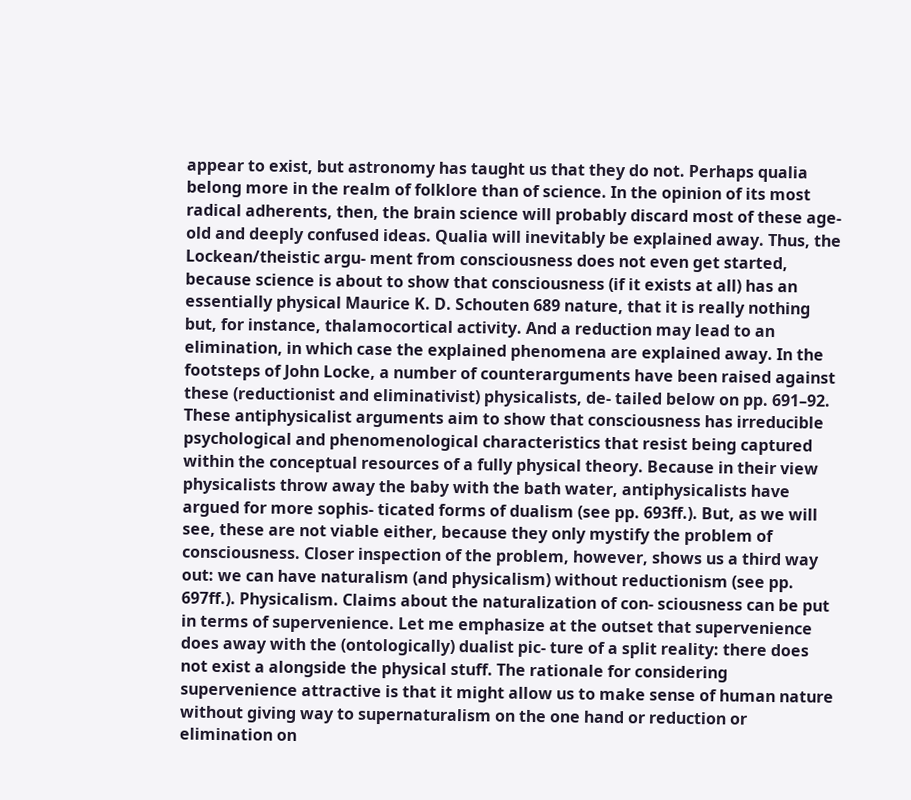appear to exist, but astronomy has taught us that they do not. Perhaps qualia belong more in the realm of folklore than of science. In the opinion of its most radical adherents, then, the brain science will probably discard most of these age-old and deeply confused ideas. Qualia will inevitably be explained away. Thus, the Lockean/theistic argu- ment from consciousness does not even get started, because science is about to show that consciousness (if it exists at all) has an essentially physical Maurice K. D. Schouten 689 nature, that it is really nothing but, for instance, thalamocortical activity. And a reduction may lead to an elimination, in which case the explained phenomena are explained away. In the footsteps of John Locke, a number of counterarguments have been raised against these (reductionist and eliminativist) physicalists, de- tailed below on pp. 691–92. These antiphysicalist arguments aim to show that consciousness has irreducible psychological and phenomenological characteristics that resist being captured within the conceptual resources of a fully physical theory. Because in their view physicalists throw away the baby with the bath water, antiphysicalists have argued for more sophis- ticated forms of dualism (see pp. 693ff.). But, as we will see, these are not viable either, because they only mystify the problem of consciousness. Closer inspection of the problem, however, shows us a third way out: we can have naturalism (and physicalism) without reductionism (see pp. 697ff.). Physicalism. Claims about the naturalization of con- sciousness can be put in terms of supervenience. Let me emphasize at the outset that supervenience does away with the (ontologically) dualist pic- ture of a split reality: there does not exist a alongside the physical stuff. The rationale for considering supervenience attractive is that it might allow us to make sense of human nature without giving way to supernaturalism on the one hand or reduction or elimination on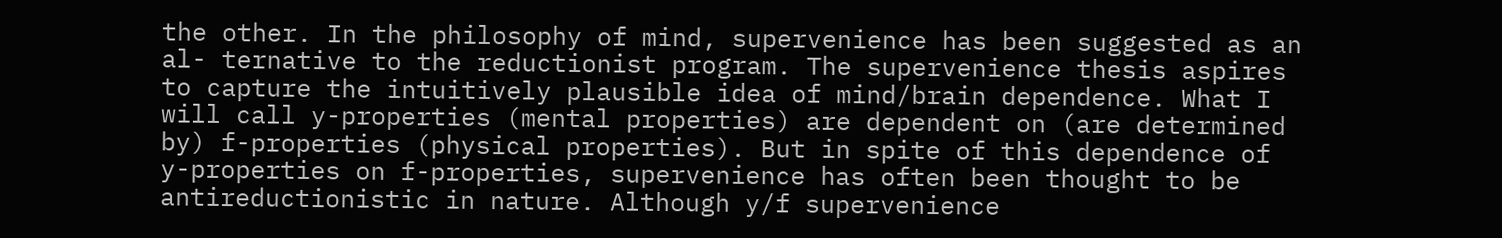the other. In the philosophy of mind, supervenience has been suggested as an al- ternative to the reductionist program. The supervenience thesis aspires to capture the intuitively plausible idea of mind/brain dependence. What I will call y-properties (mental properties) are dependent on (are determined by) f-properties (physical properties). But in spite of this dependence of y-properties on f-properties, supervenience has often been thought to be antireductionistic in nature. Although y/f supervenience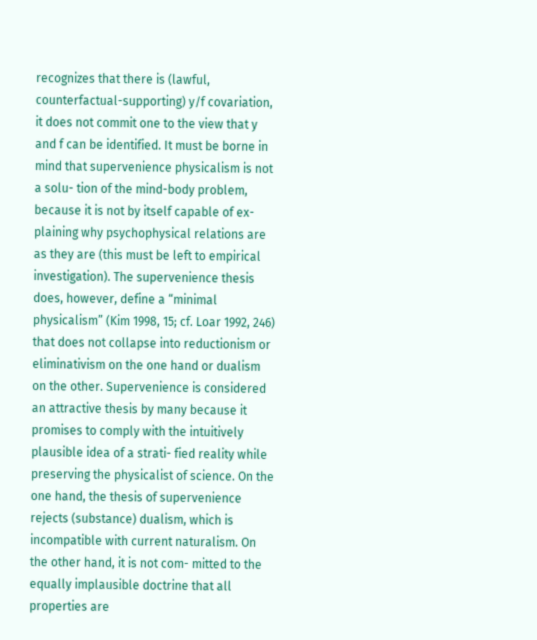recognizes that there is (lawful, counterfactual-supporting) y/f covariation, it does not commit one to the view that y and f can be identified. It must be borne in mind that supervenience physicalism is not a solu- tion of the mind-body problem, because it is not by itself capable of ex- plaining why psychophysical relations are as they are (this must be left to empirical investigation). The supervenience thesis does, however, define a “minimal physicalism” (Kim 1998, 15; cf. Loar 1992, 246) that does not collapse into reductionism or eliminativism on the one hand or dualism on the other. Supervenience is considered an attractive thesis by many because it promises to comply with the intuitively plausible idea of a strati- fied reality while preserving the physicalist of science. On the one hand, the thesis of supervenience rejects (substance) dualism, which is incompatible with current naturalism. On the other hand, it is not com- mitted to the equally implausible doctrine that all properties are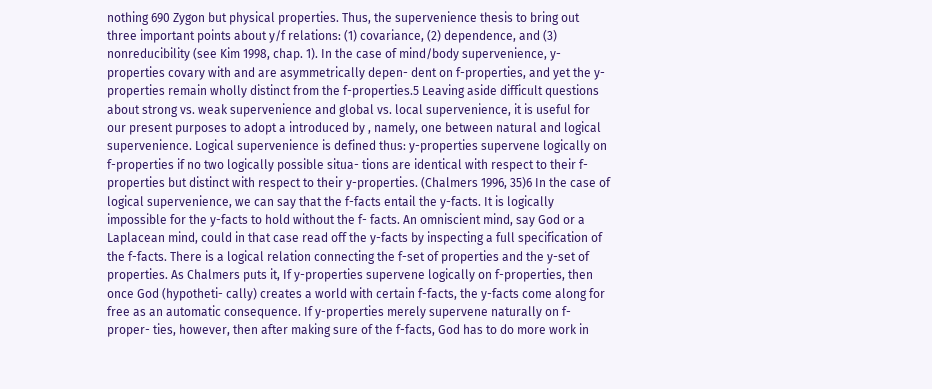nothing 690 Zygon but physical properties. Thus, the supervenience thesis to bring out three important points about y/f relations: (1) covariance, (2) dependence, and (3) nonreducibility (see Kim 1998, chap. 1). In the case of mind/body supervenience, y-properties covary with and are asymmetrically depen- dent on f-properties, and yet the y-properties remain wholly distinct from the f-properties.5 Leaving aside difficult questions about strong vs. weak supervenience and global vs. local supervenience, it is useful for our present purposes to adopt a introduced by , namely, one between natural and logical supervenience. Logical supervenience is defined thus: y-properties supervene logically on f-properties if no two logically possible situa- tions are identical with respect to their f-properties but distinct with respect to their y-properties. (Chalmers 1996, 35)6 In the case of logical supervenience, we can say that the f-facts entail the y-facts. It is logically impossible for the y-facts to hold without the f- facts. An omniscient mind, say God or a Laplacean mind, could in that case read off the y-facts by inspecting a full specification of the f-facts. There is a logical relation connecting the f-set of properties and the y-set of properties. As Chalmers puts it, If y-properties supervene logically on f-properties, then once God (hypotheti- cally) creates a world with certain f-facts, the y-facts come along for free as an automatic consequence. If y-properties merely supervene naturally on f-proper- ties, however, then after making sure of the f-facts, God has to do more work in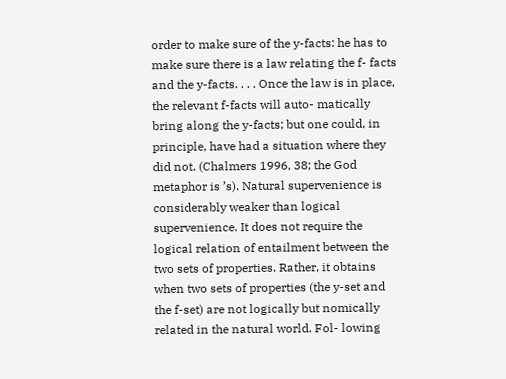order to make sure of the y-facts: he has to make sure there is a law relating the f- facts and the y-facts. . . . Once the law is in place, the relevant f-facts will auto- matically bring along the y-facts; but one could, in principle, have had a situation where they did not. (Chalmers 1996, 38; the God metaphor is ’s). Natural supervenience is considerably weaker than logical supervenience. It does not require the logical relation of entailment between the two sets of properties. Rather, it obtains when two sets of properties (the y-set and the f-set) are not logically but nomically related in the natural world. Fol- lowing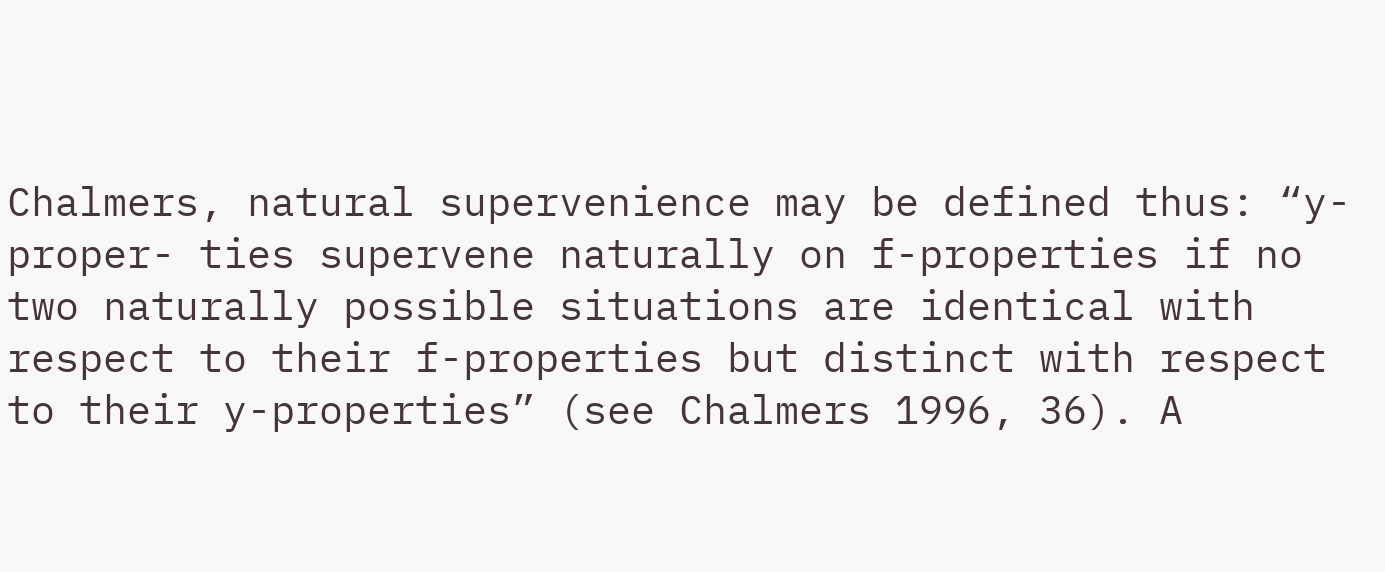Chalmers, natural supervenience may be defined thus: “y-proper- ties supervene naturally on f-properties if no two naturally possible situations are identical with respect to their f-properties but distinct with respect to their y-properties” (see Chalmers 1996, 36). A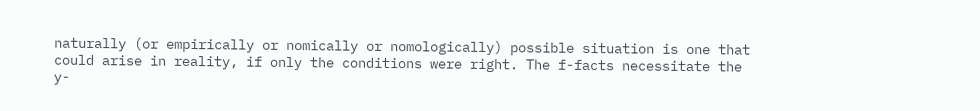naturally (or empirically or nomically or nomologically) possible situation is one that could arise in reality, if only the conditions were right. The f-facts necessitate the y-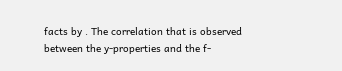facts by . The correlation that is observed between the y-properties and the f-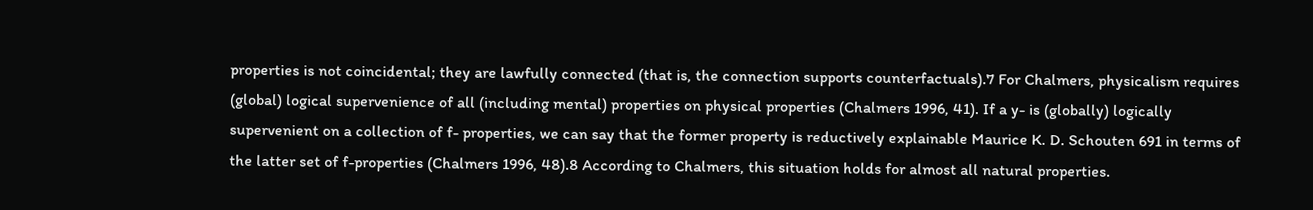properties is not coincidental; they are lawfully connected (that is, the connection supports counterfactuals).7 For Chalmers, physicalism requires (global) logical supervenience of all (including mental) properties on physical properties (Chalmers 1996, 41). If a y- is (globally) logically supervenient on a collection of f- properties, we can say that the former property is reductively explainable Maurice K. D. Schouten 691 in terms of the latter set of f-properties (Chalmers 1996, 48).8 According to Chalmers, this situation holds for almost all natural properties.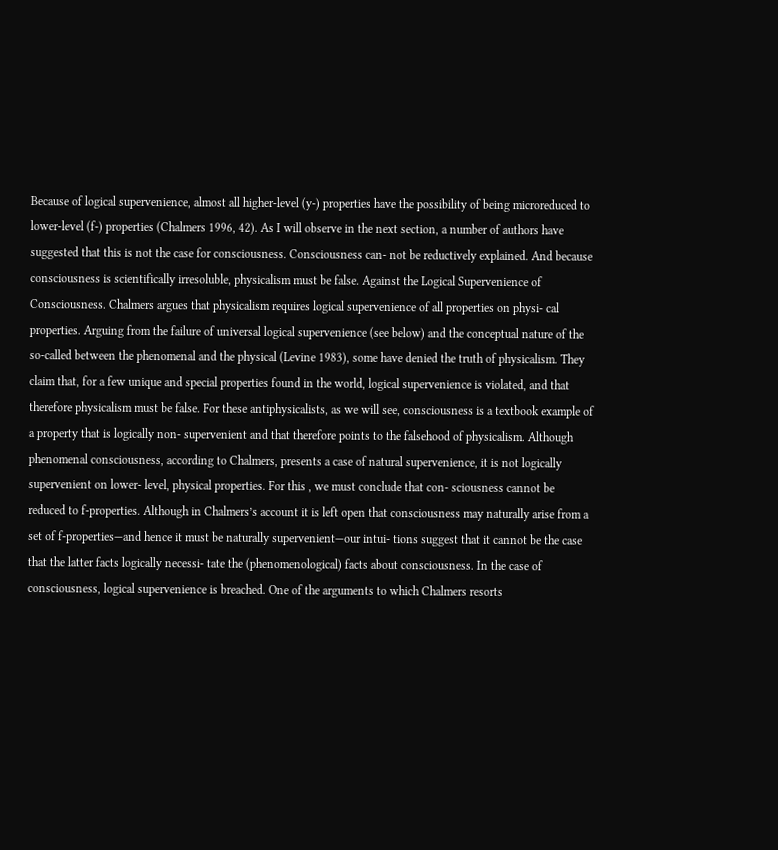Because of logical supervenience, almost all higher-level (y-) properties have the possibility of being microreduced to lower-level (f-) properties (Chalmers 1996, 42). As I will observe in the next section, a number of authors have suggested that this is not the case for consciousness. Consciousness can- not be reductively explained. And because consciousness is scientifically irresoluble, physicalism must be false. Against the Logical Supervenience of Consciousness. Chalmers argues that physicalism requires logical supervenience of all properties on physi- cal properties. Arguing from the failure of universal logical supervenience (see below) and the conceptual nature of the so-called between the phenomenal and the physical (Levine 1983), some have denied the truth of physicalism. They claim that, for a few unique and special properties found in the world, logical supervenience is violated, and that therefore physicalism must be false. For these antiphysicalists, as we will see, consciousness is a textbook example of a property that is logically non- supervenient and that therefore points to the falsehood of physicalism. Although phenomenal consciousness, according to Chalmers, presents a case of natural supervenience, it is not logically supervenient on lower- level, physical properties. For this , we must conclude that con- sciousness cannot be reduced to f-properties. Although in Chalmers’s account it is left open that consciousness may naturally arise from a set of f-properties—and hence it must be naturally supervenient—our intui- tions suggest that it cannot be the case that the latter facts logically necessi- tate the (phenomenological) facts about consciousness. In the case of consciousness, logical supervenience is breached. One of the arguments to which Chalmers resorts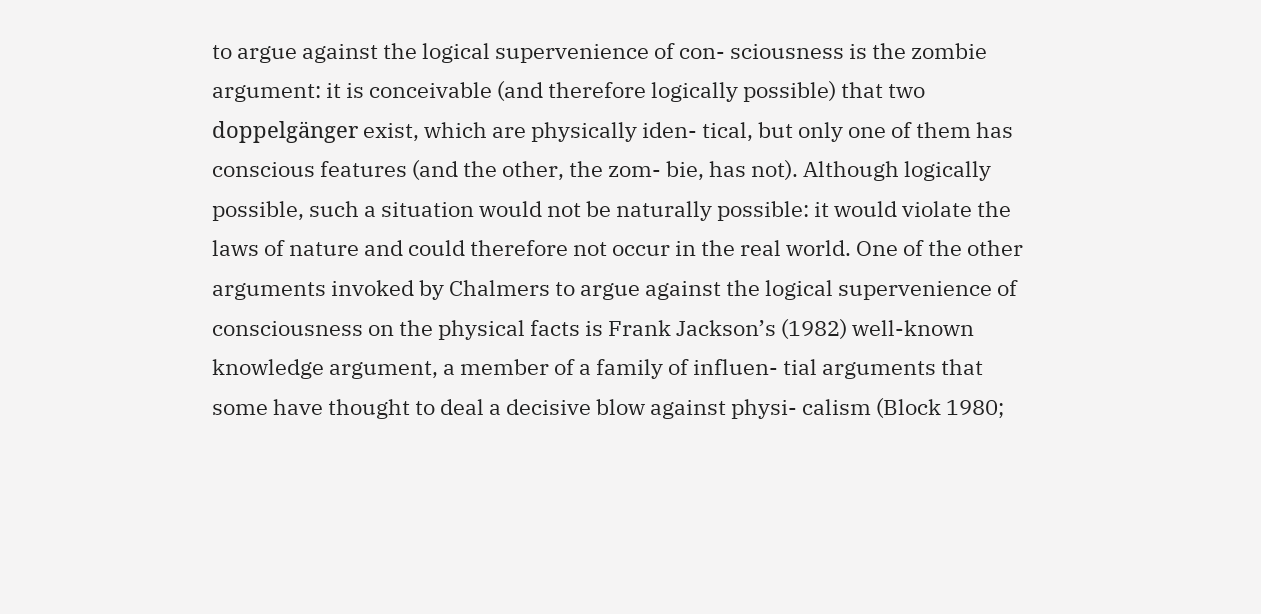to argue against the logical supervenience of con- sciousness is the zombie argument: it is conceivable (and therefore logically possible) that two doppelgänger exist, which are physically iden- tical, but only one of them has conscious features (and the other, the zom- bie, has not). Although logically possible, such a situation would not be naturally possible: it would violate the laws of nature and could therefore not occur in the real world. One of the other arguments invoked by Chalmers to argue against the logical supervenience of consciousness on the physical facts is Frank Jackson’s (1982) well-known knowledge argument, a member of a family of influen- tial arguments that some have thought to deal a decisive blow against physi- calism (Block 1980;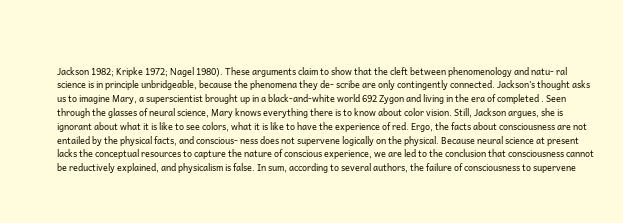Jackson 1982; Kripke 1972; Nagel 1980). These arguments claim to show that the cleft between phenomenology and natu- ral science is in principle unbridgeable, because the phenomena they de- scribe are only contingently connected. Jackson’s thought asks us to imagine Mary, a superscientist brought up in a black-and-white world 692 Zygon and living in the era of completed . Seen through the glasses of neural science, Mary knows everything there is to know about color vision. Still, Jackson argues, she is ignorant about what it is like to see colors, what it is like to have the experience of red. Ergo, the facts about consciousness are not entailed by the physical facts, and conscious- ness does not supervene logically on the physical. Because neural science at present lacks the conceptual resources to capture the nature of conscious experience, we are led to the conclusion that consciousness cannot be reductively explained, and physicalism is false. In sum, according to several authors, the failure of consciousness to supervene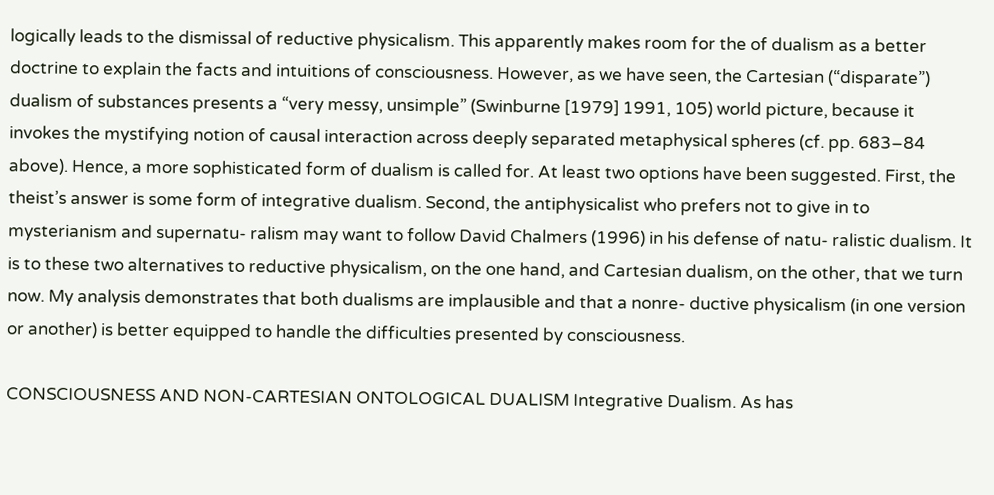logically leads to the dismissal of reductive physicalism. This apparently makes room for the of dualism as a better doctrine to explain the facts and intuitions of consciousness. However, as we have seen, the Cartesian (“disparate”) dualism of substances presents a “very messy, unsimple” (Swinburne [1979] 1991, 105) world picture, because it invokes the mystifying notion of causal interaction across deeply separated metaphysical spheres (cf. pp. 683–84 above). Hence, a more sophisticated form of dualism is called for. At least two options have been suggested. First, the theist’s answer is some form of integrative dualism. Second, the antiphysicalist who prefers not to give in to mysterianism and supernatu- ralism may want to follow David Chalmers (1996) in his defense of natu- ralistic dualism. It is to these two alternatives to reductive physicalism, on the one hand, and Cartesian dualism, on the other, that we turn now. My analysis demonstrates that both dualisms are implausible and that a nonre- ductive physicalism (in one version or another) is better equipped to handle the difficulties presented by consciousness.

CONSCIOUSNESS AND NON-CARTESIAN ONTOLOGICAL DUALISM Integrative Dualism. As has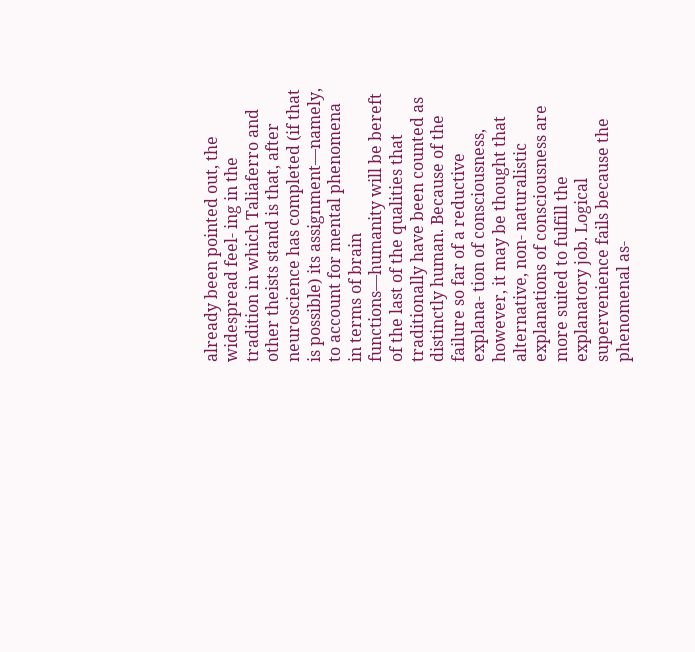already been pointed out, the widespread feel- ing in the tradition in which Taliaferro and other theists stand is that, after neuroscience has completed (if that is possible) its assignment—namely, to account for mental phenomena in terms of brain functions—humanity will be bereft of the last of the qualities that traditionally have been counted as distinctly human. Because of the failure so far of a reductive explana- tion of consciousness, however, it may be thought that alternative, non- naturalistic explanations of consciousness are more suited to fulfill the explanatory job. Logical supervenience fails because the phenomenal as-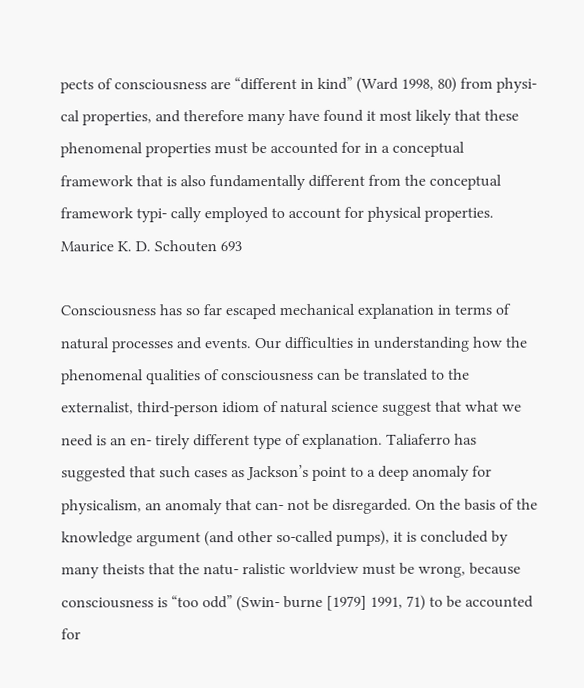pects of consciousness are “different in kind” (Ward 1998, 80) from physi- cal properties, and therefore many have found it most likely that these phenomenal properties must be accounted for in a conceptual framework that is also fundamentally different from the conceptual framework typi- cally employed to account for physical properties. Maurice K. D. Schouten 693

Consciousness has so far escaped mechanical explanation in terms of natural processes and events. Our difficulties in understanding how the phenomenal qualities of consciousness can be translated to the externalist, third-person idiom of natural science suggest that what we need is an en- tirely different type of explanation. Taliaferro has suggested that such cases as Jackson’s point to a deep anomaly for physicalism, an anomaly that can- not be disregarded. On the basis of the knowledge argument (and other so-called pumps), it is concluded by many theists that the natu- ralistic worldview must be wrong, because consciousness is “too odd” (Swin- burne [1979] 1991, 71) to be accounted for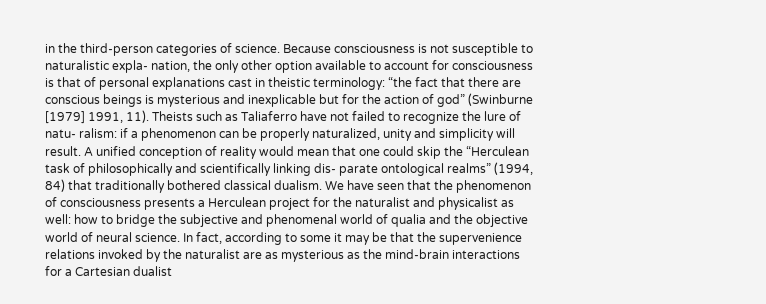in the third-person categories of science. Because consciousness is not susceptible to naturalistic expla- nation, the only other option available to account for consciousness is that of personal explanations cast in theistic terminology: “the fact that there are conscious beings is mysterious and inexplicable but for the action of god” (Swinburne [1979] 1991, 11). Theists such as Taliaferro have not failed to recognize the lure of natu- ralism: if a phenomenon can be properly naturalized, unity and simplicity will result. A unified conception of reality would mean that one could skip the “Herculean task of philosophically and scientifically linking dis- parate ontological realms” (1994, 84) that traditionally bothered classical dualism. We have seen that the phenomenon of consciousness presents a Herculean project for the naturalist and physicalist as well: how to bridge the subjective and phenomenal world of qualia and the objective world of neural science. In fact, according to some it may be that the supervenience relations invoked by the naturalist are as mysterious as the mind-brain interactions for a Cartesian dualist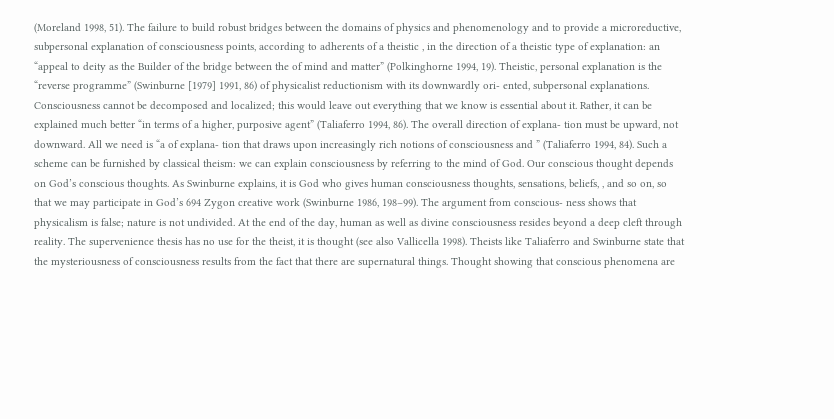(Moreland 1998, 51). The failure to build robust bridges between the domains of physics and phenomenology and to provide a microreductive, subpersonal explanation of consciousness points, according to adherents of a theistic , in the direction of a theistic type of explanation: an “appeal to deity as the Builder of the bridge between the of mind and matter” (Polkinghorne 1994, 19). Theistic, personal explanation is the “reverse programme” (Swinburne [1979] 1991, 86) of physicalist reductionism with its downwardly ori- ented, subpersonal explanations. Consciousness cannot be decomposed and localized; this would leave out everything that we know is essential about it. Rather, it can be explained much better “in terms of a higher, purposive agent” (Taliaferro 1994, 86). The overall direction of explana- tion must be upward, not downward. All we need is “a of explana- tion that draws upon increasingly rich notions of consciousness and ” (Taliaferro 1994, 84). Such a scheme can be furnished by classical theism: we can explain consciousness by referring to the mind of God. Our conscious thought depends on God’s conscious thoughts. As Swinburne explains, it is God who gives human consciousness thoughts, sensations, beliefs, , and so on, so that we may participate in God’s 694 Zygon creative work (Swinburne 1986, 198–99). The argument from conscious- ness shows that physicalism is false; nature is not undivided. At the end of the day, human as well as divine consciousness resides beyond a deep cleft through reality. The supervenience thesis has no use for the theist, it is thought (see also Vallicella 1998). Theists like Taliaferro and Swinburne state that the mysteriousness of consciousness results from the fact that there are supernatural things. Thought showing that conscious phenomena are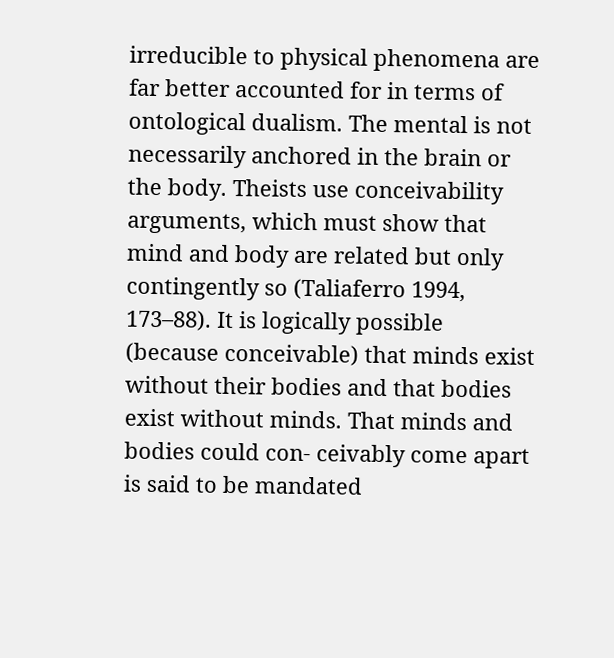irreducible to physical phenomena are far better accounted for in terms of ontological dualism. The mental is not necessarily anchored in the brain or the body. Theists use conceivability arguments, which must show that mind and body are related but only contingently so (Taliaferro 1994, 173–88). It is logically possible (because conceivable) that minds exist without their bodies and that bodies exist without minds. That minds and bodies could con- ceivably come apart is said to be mandated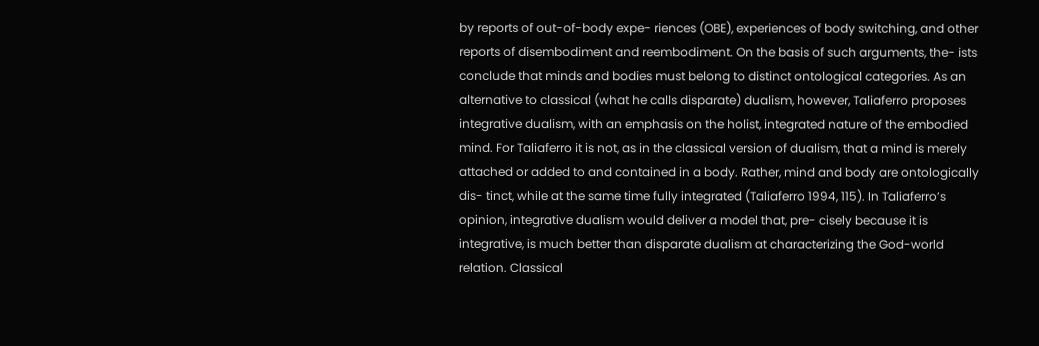by reports of out-of-body expe- riences (OBE), experiences of body switching, and other reports of disembodiment and reembodiment. On the basis of such arguments, the- ists conclude that minds and bodies must belong to distinct ontological categories. As an alternative to classical (what he calls disparate) dualism, however, Taliaferro proposes integrative dualism, with an emphasis on the holist, integrated nature of the embodied mind. For Taliaferro it is not, as in the classical version of dualism, that a mind is merely attached or added to and contained in a body. Rather, mind and body are ontologically dis- tinct, while at the same time fully integrated (Taliaferro 1994, 115). In Taliaferro’s opinion, integrative dualism would deliver a model that, pre- cisely because it is integrative, is much better than disparate dualism at characterizing the God-world relation. Classical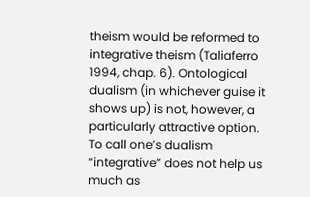theism would be reformed to integrative theism (Taliaferro 1994, chap. 6). Ontological dualism (in whichever guise it shows up) is not, however, a particularly attractive option. To call one’s dualism “integrative” does not help us much as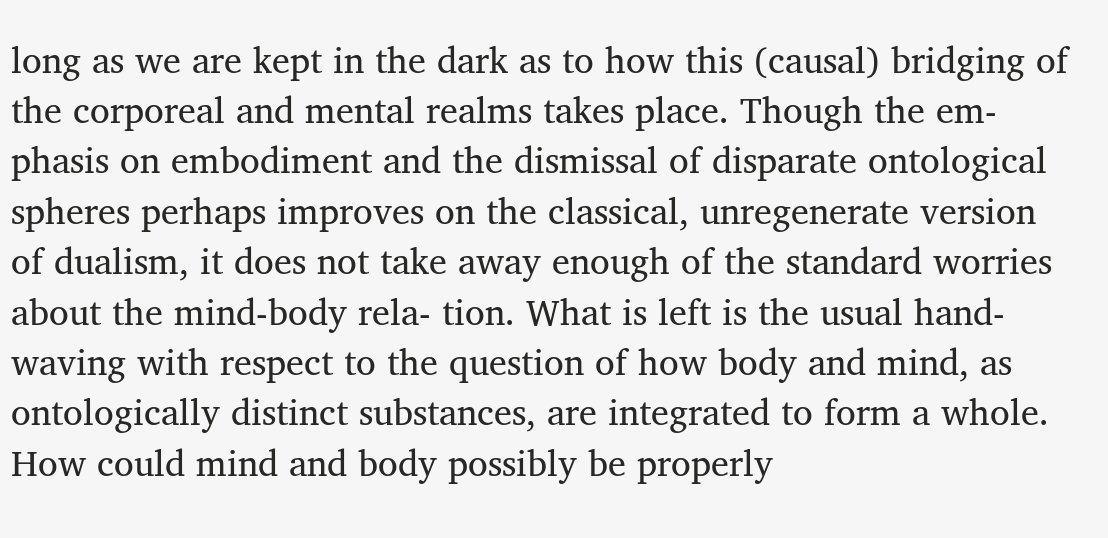long as we are kept in the dark as to how this (causal) bridging of the corporeal and mental realms takes place. Though the em- phasis on embodiment and the dismissal of disparate ontological spheres perhaps improves on the classical, unregenerate version of dualism, it does not take away enough of the standard worries about the mind-body rela- tion. What is left is the usual hand-waving with respect to the question of how body and mind, as ontologically distinct substances, are integrated to form a whole. How could mind and body possibly be properly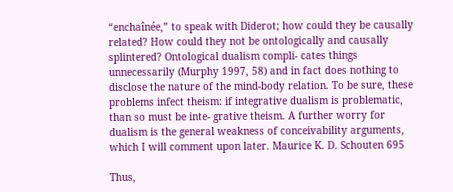“enchaînée,” to speak with Diderot; how could they be causally related? How could they not be ontologically and causally splintered? Ontological dualism compli- cates things unnecessarily (Murphy 1997, 58) and in fact does nothing to disclose the nature of the mind-body relation. To be sure, these problems infect theism: if integrative dualism is problematic, than so must be inte- grative theism. A further worry for dualism is the general weakness of conceivability arguments, which I will comment upon later. Maurice K. D. Schouten 695

Thus,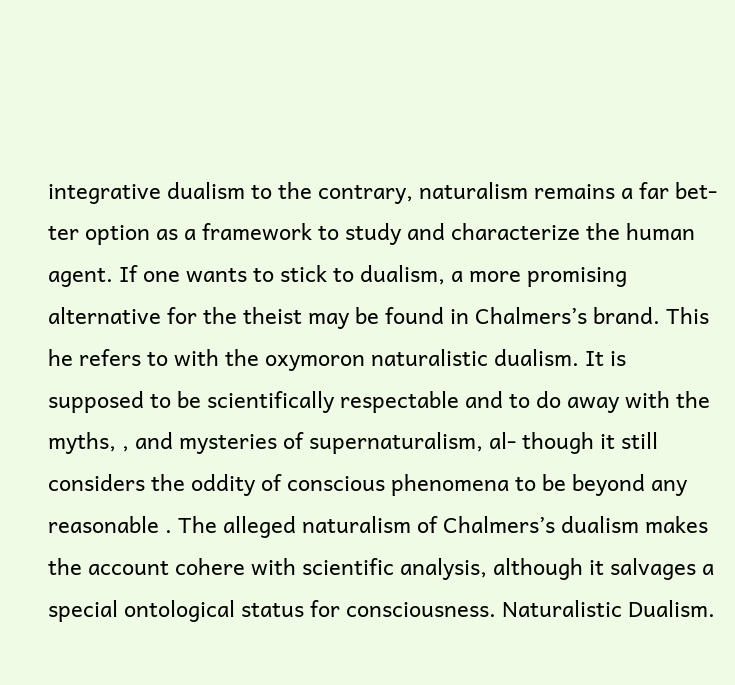integrative dualism to the contrary, naturalism remains a far bet- ter option as a framework to study and characterize the human agent. If one wants to stick to dualism, a more promising alternative for the theist may be found in Chalmers’s brand. This he refers to with the oxymoron naturalistic dualism. It is supposed to be scientifically respectable and to do away with the myths, , and mysteries of supernaturalism, al- though it still considers the oddity of conscious phenomena to be beyond any reasonable . The alleged naturalism of Chalmers’s dualism makes the account cohere with scientific analysis, although it salvages a special ontological status for consciousness. Naturalistic Dualism.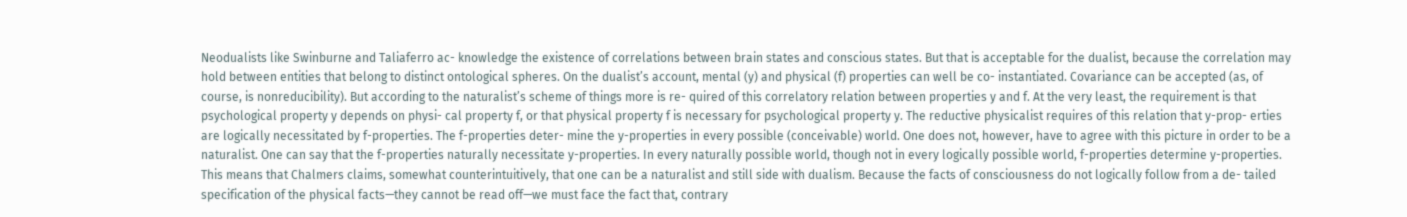Neodualists like Swinburne and Taliaferro ac- knowledge the existence of correlations between brain states and conscious states. But that is acceptable for the dualist, because the correlation may hold between entities that belong to distinct ontological spheres. On the dualist’s account, mental (y) and physical (f) properties can well be co- instantiated. Covariance can be accepted (as, of course, is nonreducibility). But according to the naturalist’s scheme of things more is re- quired of this correlatory relation between properties y and f. At the very least, the requirement is that psychological property y depends on physi- cal property f, or that physical property f is necessary for psychological property y. The reductive physicalist requires of this relation that y-prop- erties are logically necessitated by f-properties. The f-properties deter- mine the y-properties in every possible (conceivable) world. One does not, however, have to agree with this picture in order to be a naturalist. One can say that the f-properties naturally necessitate y-properties. In every naturally possible world, though not in every logically possible world, f-properties determine y-properties. This means that Chalmers claims, somewhat counterintuitively, that one can be a naturalist and still side with dualism. Because the facts of consciousness do not logically follow from a de- tailed specification of the physical facts—they cannot be read off—we must face the fact that, contrary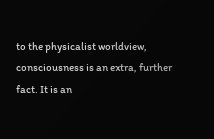to the physicalist worldview, consciousness is an extra, further fact. It is an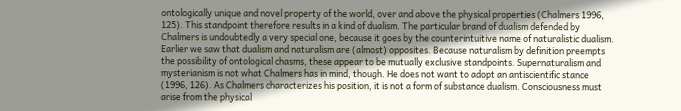ontologically unique and novel property of the world, over and above the physical properties (Chalmers 1996, 125). This standpoint therefore results in a kind of dualism. The particular brand of dualism defended by Chalmers is undoubtedly a very special one, because it goes by the counterintuitive name of naturalistic dualism. Earlier we saw that dualism and naturalism are (almost) opposites. Because naturalism by definition preempts the possibility of ontological chasms, these appear to be mutually exclusive standpoints. Supernaturalism and mysterianism is not what Chalmers has in mind, though. He does not want to adopt an antiscientific stance (1996, 126). As Chalmers characterizes his position, it is not a form of substance dualism. Consciousness must arise from the physical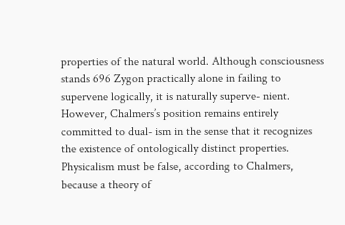properties of the natural world. Although consciousness stands 696 Zygon practically alone in failing to supervene logically, it is naturally superve- nient. However, Chalmers’s position remains entirely committed to dual- ism in the sense that it recognizes the existence of ontologically distinct properties. Physicalism must be false, according to Chalmers, because a theory of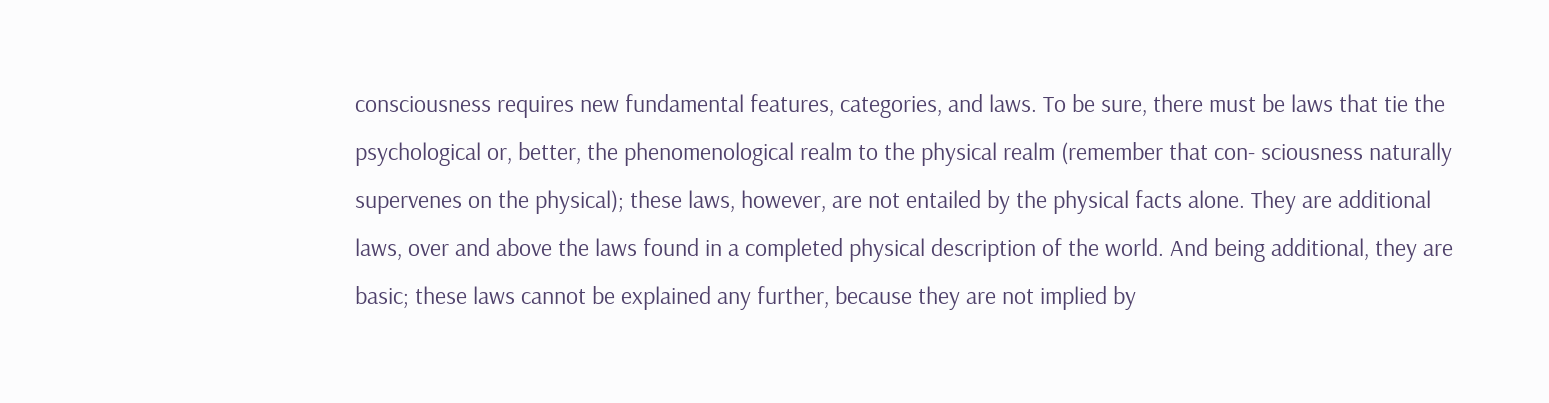consciousness requires new fundamental features, categories, and laws. To be sure, there must be laws that tie the psychological or, better, the phenomenological realm to the physical realm (remember that con- sciousness naturally supervenes on the physical); these laws, however, are not entailed by the physical facts alone. They are additional laws, over and above the laws found in a completed physical description of the world. And being additional, they are basic; these laws cannot be explained any further, because they are not implied by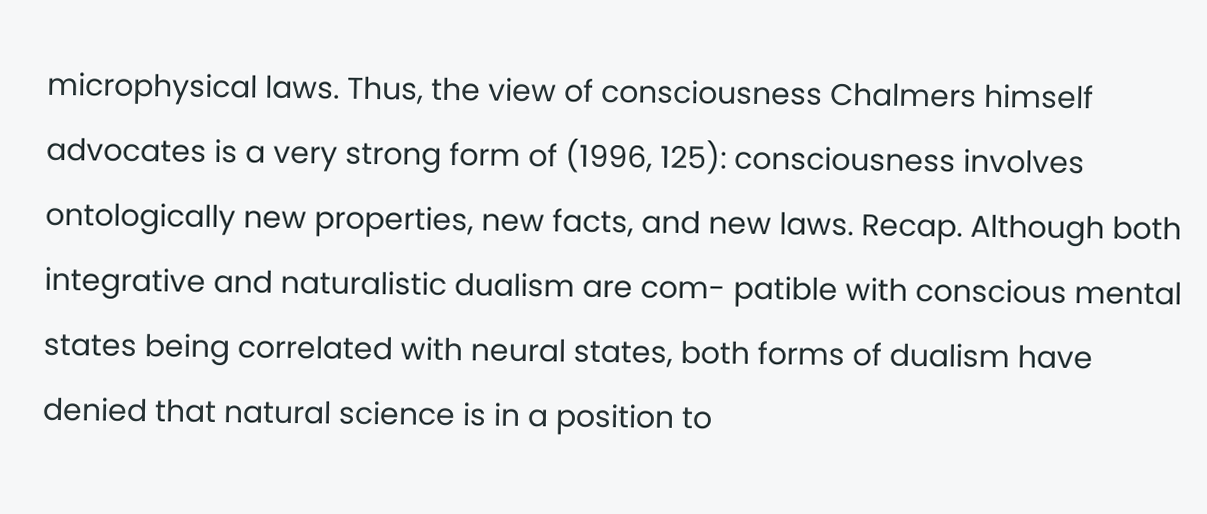microphysical laws. Thus, the view of consciousness Chalmers himself advocates is a very strong form of (1996, 125): consciousness involves ontologically new properties, new facts, and new laws. Recap. Although both integrative and naturalistic dualism are com- patible with conscious mental states being correlated with neural states, both forms of dualism have denied that natural science is in a position to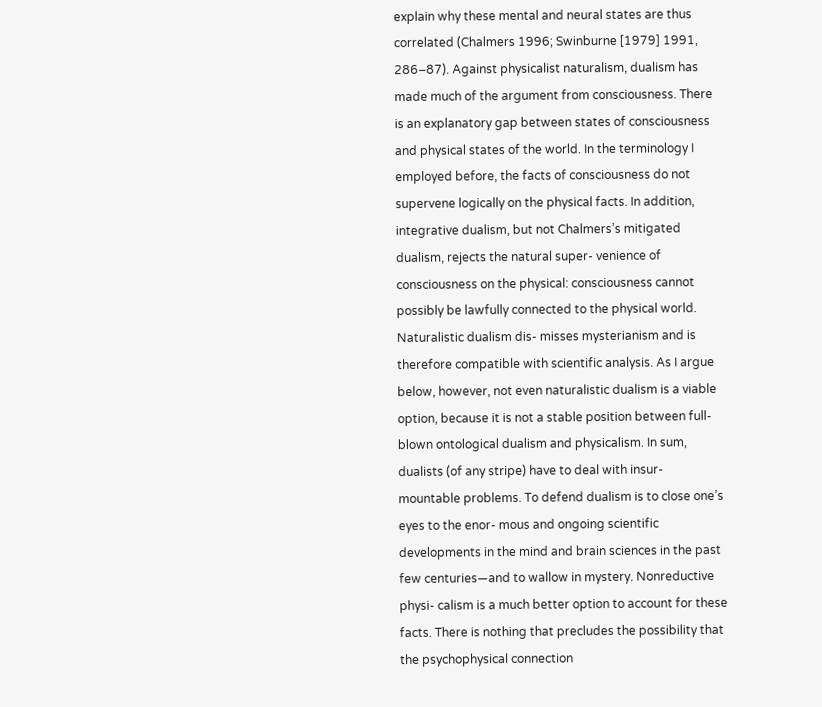explain why these mental and neural states are thus correlated (Chalmers 1996; Swinburne [1979] 1991, 286–87). Against physicalist naturalism, dualism has made much of the argument from consciousness. There is an explanatory gap between states of consciousness and physical states of the world. In the terminology I employed before, the facts of consciousness do not supervene logically on the physical facts. In addition, integrative dualism, but not Chalmers’s mitigated dualism, rejects the natural super- venience of consciousness on the physical: consciousness cannot possibly be lawfully connected to the physical world. Naturalistic dualism dis- misses mysterianism and is therefore compatible with scientific analysis. As I argue below, however, not even naturalistic dualism is a viable option, because it is not a stable position between full-blown ontological dualism and physicalism. In sum, dualists (of any stripe) have to deal with insur- mountable problems. To defend dualism is to close one’s eyes to the enor- mous and ongoing scientific developments in the mind and brain sciences in the past few centuries—and to wallow in mystery. Nonreductive physi- calism is a much better option to account for these facts. There is nothing that precludes the possibility that the psychophysical connection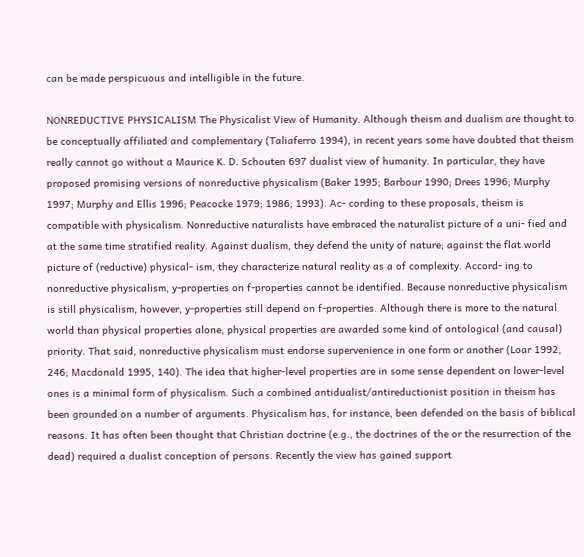can be made perspicuous and intelligible in the future.

NONREDUCTIVE PHYSICALISM The Physicalist View of Humanity. Although theism and dualism are thought to be conceptually affiliated and complementary (Taliaferro 1994), in recent years some have doubted that theism really cannot go without a Maurice K. D. Schouten 697 dualist view of humanity. In particular, they have proposed promising versions of nonreductive physicalism (Baker 1995; Barbour 1990; Drees 1996; Murphy 1997; Murphy and Ellis 1996; Peacocke 1979; 1986; 1993). Ac- cording to these proposals, theism is compatible with physicalism. Nonreductive naturalists have embraced the naturalist picture of a uni- fied and at the same time stratified reality. Against dualism, they defend the unity of nature; against the flat world picture of (reductive) physical- ism, they characterize natural reality as a of complexity. Accord- ing to nonreductive physicalism, y-properties on f-properties cannot be identified. Because nonreductive physicalism is still physicalism, however, y-properties still depend on f-properties. Although there is more to the natural world than physical properties alone, physical properties are awarded some kind of ontological (and causal) priority. That said, nonreductive physicalism must endorse supervenience in one form or another (Loar 1992, 246; Macdonald 1995, 140). The idea that higher-level properties are in some sense dependent on lower-level ones is a minimal form of physicalism. Such a combined antidualist/antireductionist position in theism has been grounded on a number of arguments. Physicalism has, for instance, been defended on the basis of biblical reasons. It has often been thought that Christian doctrine (e.g., the doctrines of the or the resurrection of the dead) required a dualist conception of persons. Recently the view has gained support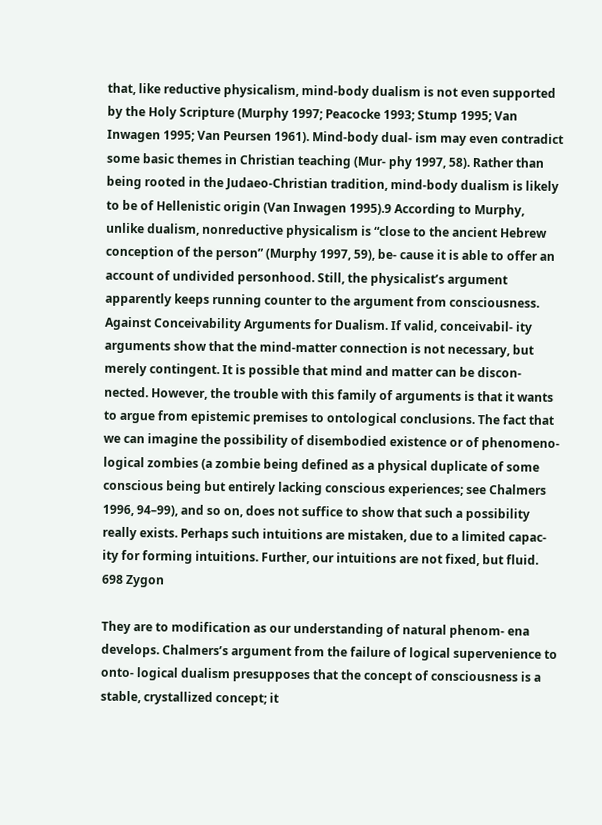that, like reductive physicalism, mind-body dualism is not even supported by the Holy Scripture (Murphy 1997; Peacocke 1993; Stump 1995; Van Inwagen 1995; Van Peursen 1961). Mind-body dual- ism may even contradict some basic themes in Christian teaching (Mur- phy 1997, 58). Rather than being rooted in the Judaeo-Christian tradition, mind-body dualism is likely to be of Hellenistic origin (Van Inwagen 1995).9 According to Murphy, unlike dualism, nonreductive physicalism is “close to the ancient Hebrew conception of the person” (Murphy 1997, 59), be- cause it is able to offer an account of undivided personhood. Still, the physicalist’s argument apparently keeps running counter to the argument from consciousness. Against Conceivability Arguments for Dualism. If valid, conceivabil- ity arguments show that the mind-matter connection is not necessary, but merely contingent. It is possible that mind and matter can be discon- nected. However, the trouble with this family of arguments is that it wants to argue from epistemic premises to ontological conclusions. The fact that we can imagine the possibility of disembodied existence or of phenomeno- logical zombies (a zombie being defined as a physical duplicate of some conscious being but entirely lacking conscious experiences; see Chalmers 1996, 94–99), and so on, does not suffice to show that such a possibility really exists. Perhaps such intuitions are mistaken, due to a limited capac- ity for forming intuitions. Further, our intuitions are not fixed, but fluid. 698 Zygon

They are to modification as our understanding of natural phenom- ena develops. Chalmers’s argument from the failure of logical supervenience to onto- logical dualism presupposes that the concept of consciousness is a stable, crystallized concept; it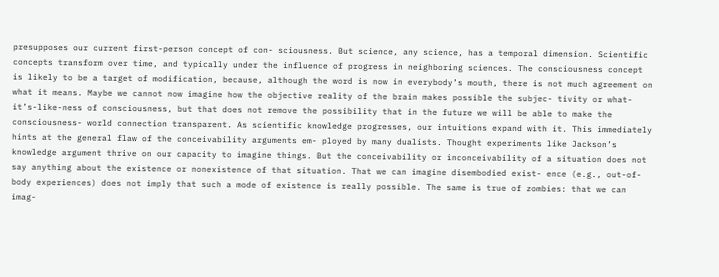presupposes our current first-person concept of con- sciousness. But science, any science, has a temporal dimension. Scientific concepts transform over time, and typically under the influence of progress in neighboring sciences. The consciousness concept is likely to be a target of modification, because, although the word is now in everybody’s mouth, there is not much agreement on what it means. Maybe we cannot now imagine how the objective reality of the brain makes possible the subjec- tivity or what-it’s-like-ness of consciousness, but that does not remove the possibility that in the future we will be able to make the consciousness- world connection transparent. As scientific knowledge progresses, our intuitions expand with it. This immediately hints at the general flaw of the conceivability arguments em- ployed by many dualists. Thought experiments like Jackson’s knowledge argument thrive on our capacity to imagine things. But the conceivability or inconceivability of a situation does not say anything about the existence or nonexistence of that situation. That we can imagine disembodied exist- ence (e.g., out-of-body experiences) does not imply that such a mode of existence is really possible. The same is true of zombies: that we can imag-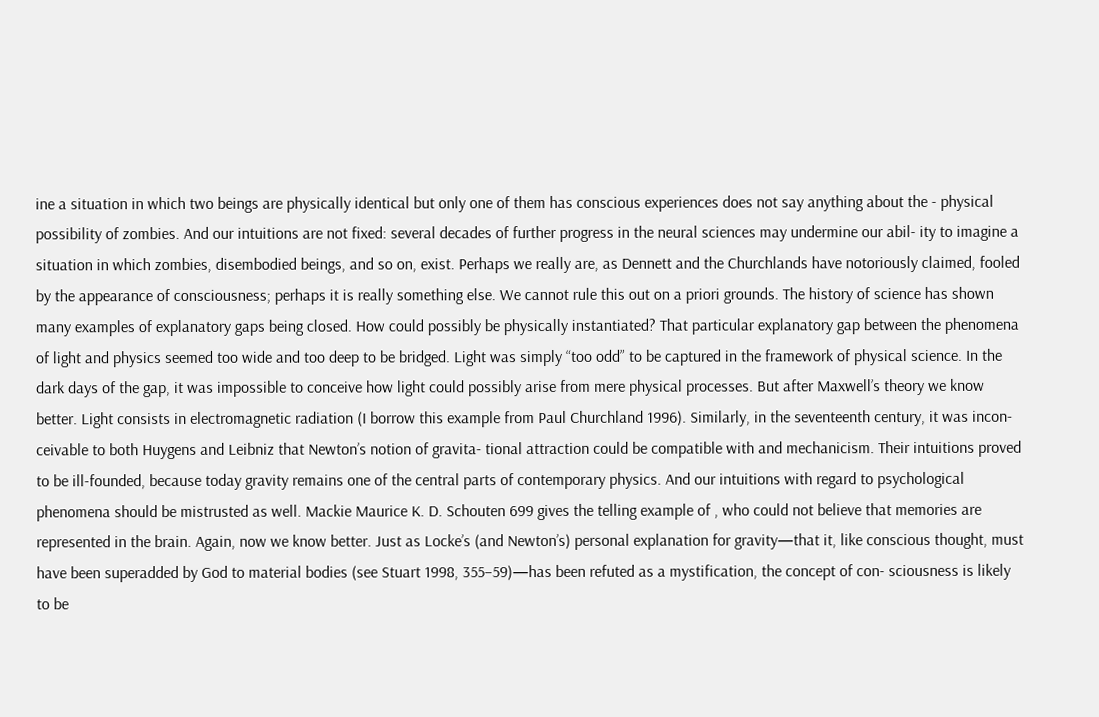ine a situation in which two beings are physically identical but only one of them has conscious experiences does not say anything about the - physical possibility of zombies. And our intuitions are not fixed: several decades of further progress in the neural sciences may undermine our abil- ity to imagine a situation in which zombies, disembodied beings, and so on, exist. Perhaps we really are, as Dennett and the Churchlands have notoriously claimed, fooled by the appearance of consciousness; perhaps it is really something else. We cannot rule this out on a priori grounds. The history of science has shown many examples of explanatory gaps being closed. How could possibly be physically instantiated? That particular explanatory gap between the phenomena of light and physics seemed too wide and too deep to be bridged. Light was simply “too odd” to be captured in the framework of physical science. In the dark days of the gap, it was impossible to conceive how light could possibly arise from mere physical processes. But after Maxwell’s theory we know better. Light consists in electromagnetic radiation (I borrow this example from Paul Churchland 1996). Similarly, in the seventeenth century, it was incon- ceivable to both Huygens and Leibniz that Newton’s notion of gravita- tional attraction could be compatible with and mechanicism. Their intuitions proved to be ill-founded, because today gravity remains one of the central parts of contemporary physics. And our intuitions with regard to psychological phenomena should be mistrusted as well. Mackie Maurice K. D. Schouten 699 gives the telling example of , who could not believe that memories are represented in the brain. Again, now we know better. Just as Locke’s (and Newton’s) personal explanation for gravity—that it, like conscious thought, must have been superadded by God to material bodies (see Stuart 1998, 355–59)—has been refuted as a mystification, the concept of con- sciousness is likely to be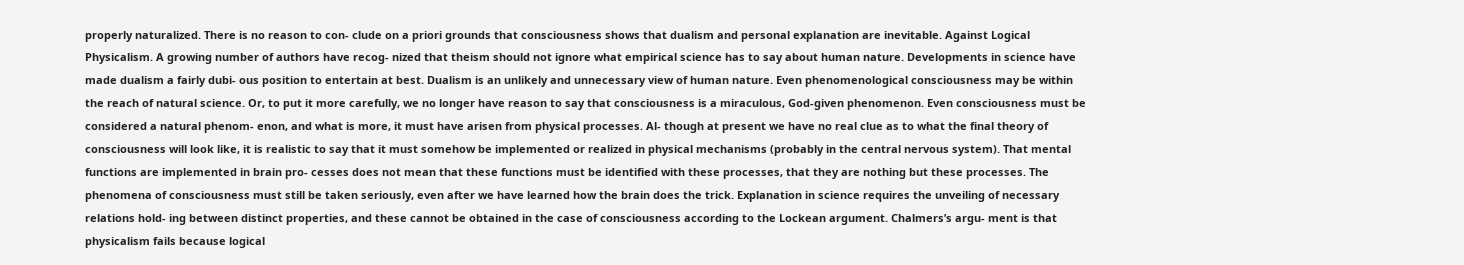properly naturalized. There is no reason to con- clude on a priori grounds that consciousness shows that dualism and personal explanation are inevitable. Against Logical Physicalism. A growing number of authors have recog- nized that theism should not ignore what empirical science has to say about human nature. Developments in science have made dualism a fairly dubi- ous position to entertain at best. Dualism is an unlikely and unnecessary view of human nature. Even phenomenological consciousness may be within the reach of natural science. Or, to put it more carefully, we no longer have reason to say that consciousness is a miraculous, God-given phenomenon. Even consciousness must be considered a natural phenom- enon, and what is more, it must have arisen from physical processes. Al- though at present we have no real clue as to what the final theory of consciousness will look like, it is realistic to say that it must somehow be implemented or realized in physical mechanisms (probably in the central nervous system). That mental functions are implemented in brain pro- cesses does not mean that these functions must be identified with these processes, that they are nothing but these processes. The phenomena of consciousness must still be taken seriously, even after we have learned how the brain does the trick. Explanation in science requires the unveiling of necessary relations hold- ing between distinct properties, and these cannot be obtained in the case of consciousness according to the Lockean argument. Chalmers’s argu- ment is that physicalism fails because logical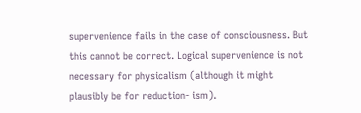supervenience fails in the case of consciousness. But this cannot be correct. Logical supervenience is not necessary for physicalism (although it might plausibly be for reduction- ism).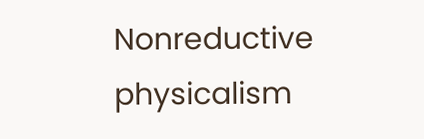Nonreductive physicalism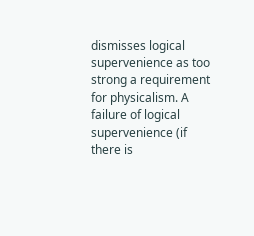dismisses logical supervenience as too strong a requirement for physicalism. A failure of logical supervenience (if there is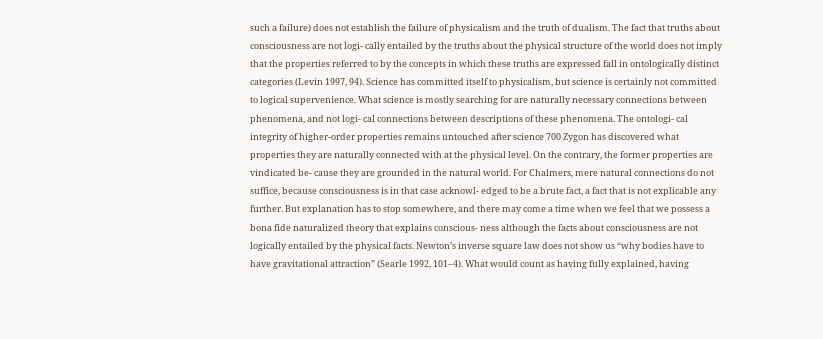such a failure) does not establish the failure of physicalism and the truth of dualism. The fact that truths about consciousness are not logi- cally entailed by the truths about the physical structure of the world does not imply that the properties referred to by the concepts in which these truths are expressed fall in ontologically distinct categories (Levin 1997, 94). Science has committed itself to physicalism, but science is certainly not committed to logical supervenience. What science is mostly searching for are naturally necessary connections between phenomena, and not logi- cal connections between descriptions of these phenomena. The ontologi- cal integrity of higher-order properties remains untouched after science 700 Zygon has discovered what properties they are naturally connected with at the physical level. On the contrary, the former properties are vindicated be- cause they are grounded in the natural world. For Chalmers, mere natural connections do not suffice, because consciousness is in that case acknowl- edged to be a brute fact, a fact that is not explicable any further. But explanation has to stop somewhere, and there may come a time when we feel that we possess a bona fide naturalized theory that explains conscious- ness although the facts about consciousness are not logically entailed by the physical facts. Newton’s inverse square law does not show us “why bodies have to have gravitational attraction” (Searle 1992, 101–4). What would count as having fully explained, having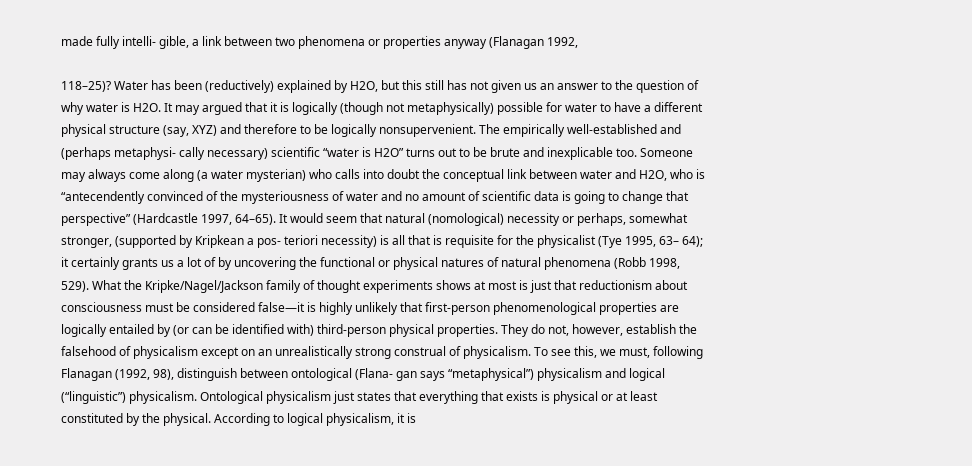made fully intelli- gible, a link between two phenomena or properties anyway (Flanagan 1992,

118–25)? Water has been (reductively) explained by H2O, but this still has not given us an answer to the question of why water is H2O. It may argued that it is logically (though not metaphysically) possible for water to have a different physical structure (say, XYZ) and therefore to be logically nonsupervenient. The empirically well-established and (perhaps metaphysi- cally necessary) scientific “water is H2O” turns out to be brute and inexplicable too. Someone may always come along (a water mysterian) who calls into doubt the conceptual link between water and H2O, who is “antecendently convinced of the mysteriousness of water and no amount of scientific data is going to change that perspective” (Hardcastle 1997, 64–65). It would seem that natural (nomological) necessity or perhaps, somewhat stronger, (supported by Kripkean a pos- teriori necessity) is all that is requisite for the physicalist (Tye 1995, 63– 64); it certainly grants us a lot of by uncovering the functional or physical natures of natural phenomena (Robb 1998, 529). What the Kripke/Nagel/Jackson family of thought experiments shows at most is just that reductionism about consciousness must be considered false—it is highly unlikely that first-person phenomenological properties are logically entailed by (or can be identified with) third-person physical properties. They do not, however, establish the falsehood of physicalism except on an unrealistically strong construal of physicalism. To see this, we must, following Flanagan (1992, 98), distinguish between ontological (Flana- gan says “metaphysical”) physicalism and logical (“linguistic”) physicalism. Ontological physicalism just states that everything that exists is physical or at least constituted by the physical. According to logical physicalism, it is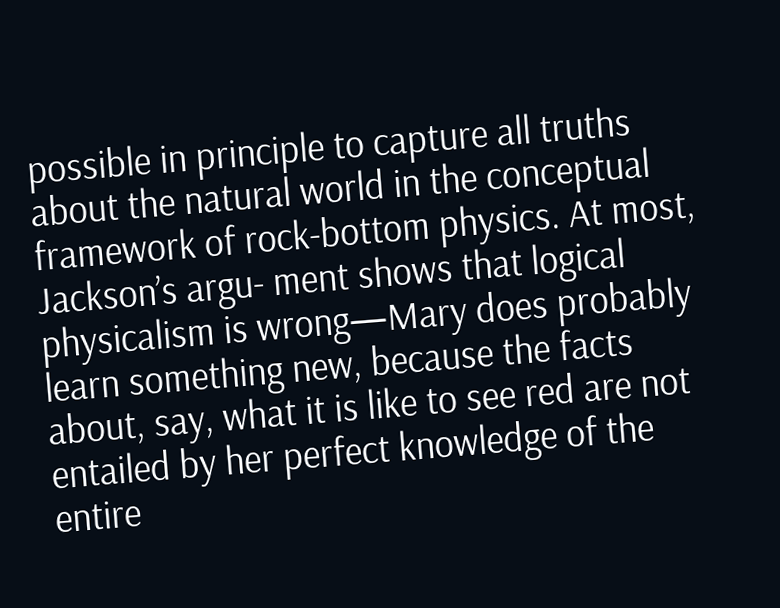possible in principle to capture all truths about the natural world in the conceptual framework of rock-bottom physics. At most, Jackson’s argu- ment shows that logical physicalism is wrong—Mary does probably learn something new, because the facts about, say, what it is like to see red are not entailed by her perfect knowledge of the entire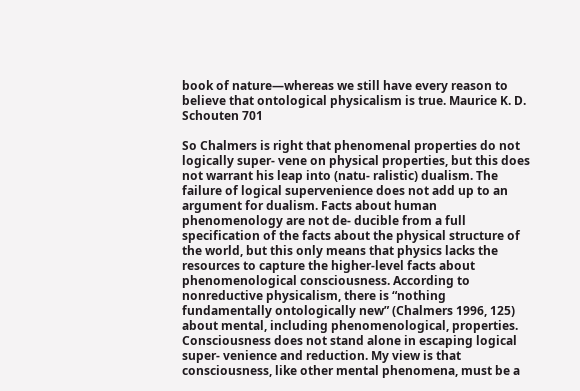book of nature—whereas we still have every reason to believe that ontological physicalism is true. Maurice K. D. Schouten 701

So Chalmers is right that phenomenal properties do not logically super- vene on physical properties, but this does not warrant his leap into (natu- ralistic) dualism. The failure of logical supervenience does not add up to an argument for dualism. Facts about human phenomenology are not de- ducible from a full specification of the facts about the physical structure of the world, but this only means that physics lacks the resources to capture the higher-level facts about phenomenological consciousness. According to nonreductive physicalism, there is “nothing fundamentally ontologically new” (Chalmers 1996, 125) about mental, including phenomenological, properties. Consciousness does not stand alone in escaping logical super- venience and reduction. My view is that consciousness, like other mental phenomena, must be a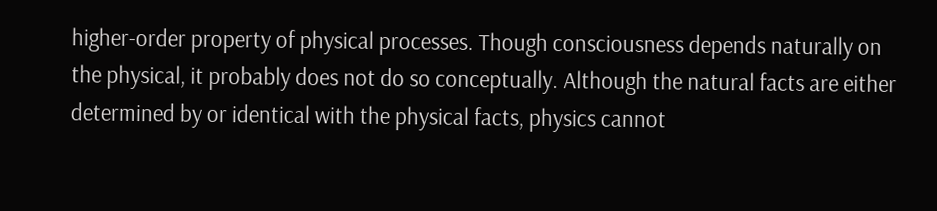higher-order property of physical processes. Though consciousness depends naturally on the physical, it probably does not do so conceptually. Although the natural facts are either determined by or identical with the physical facts, physics cannot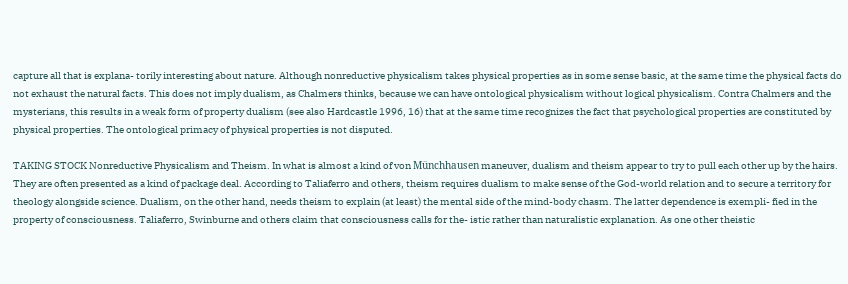capture all that is explana- torily interesting about nature. Although nonreductive physicalism takes physical properties as in some sense basic, at the same time the physical facts do not exhaust the natural facts. This does not imply dualism, as Chalmers thinks, because we can have ontological physicalism without logical physicalism. Contra Chalmers and the mysterians, this results in a weak form of property dualism (see also Hardcastle 1996, 16) that at the same time recognizes the fact that psychological properties are constituted by physical properties. The ontological primacy of physical properties is not disputed.

TAKING STOCK Nonreductive Physicalism and Theism. In what is almost a kind of von Münchhausen maneuver, dualism and theism appear to try to pull each other up by the hairs. They are often presented as a kind of package deal. According to Taliaferro and others, theism requires dualism to make sense of the God-world relation and to secure a territory for theology alongside science. Dualism, on the other hand, needs theism to explain (at least) the mental side of the mind-body chasm. The latter dependence is exempli- fied in the property of consciousness. Taliaferro, Swinburne and others claim that consciousness calls for the- istic rather than naturalistic explanation. As one other theistic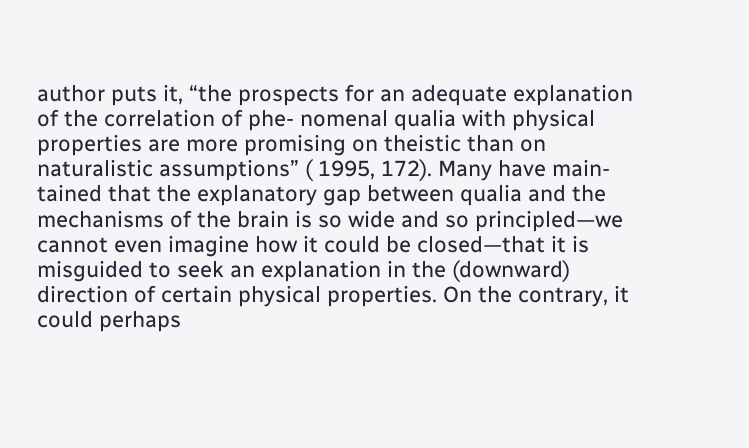author puts it, “the prospects for an adequate explanation of the correlation of phe- nomenal qualia with physical properties are more promising on theistic than on naturalistic assumptions” ( 1995, 172). Many have main- tained that the explanatory gap between qualia and the mechanisms of the brain is so wide and so principled—we cannot even imagine how it could be closed—that it is misguided to seek an explanation in the (downward) direction of certain physical properties. On the contrary, it could perhaps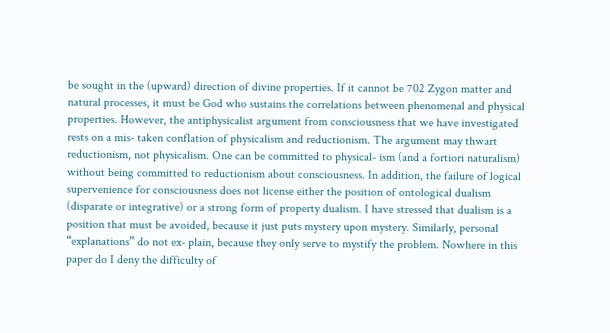be sought in the (upward) direction of divine properties. If it cannot be 702 Zygon matter and natural processes, it must be God who sustains the correlations between phenomenal and physical properties. However, the antiphysicalist argument from consciousness that we have investigated rests on a mis- taken conflation of physicalism and reductionism. The argument may thwart reductionism, not physicalism. One can be committed to physical- ism (and a fortiori naturalism) without being committed to reductionism about consciousness. In addition, the failure of logical supervenience for consciousness does not license either the position of ontological dualism (disparate or integrative) or a strong form of property dualism. I have stressed that dualism is a position that must be avoided, because it just puts mystery upon mystery. Similarly, personal “explanations” do not ex- plain, because they only serve to mystify the problem. Nowhere in this paper do I deny the difficulty of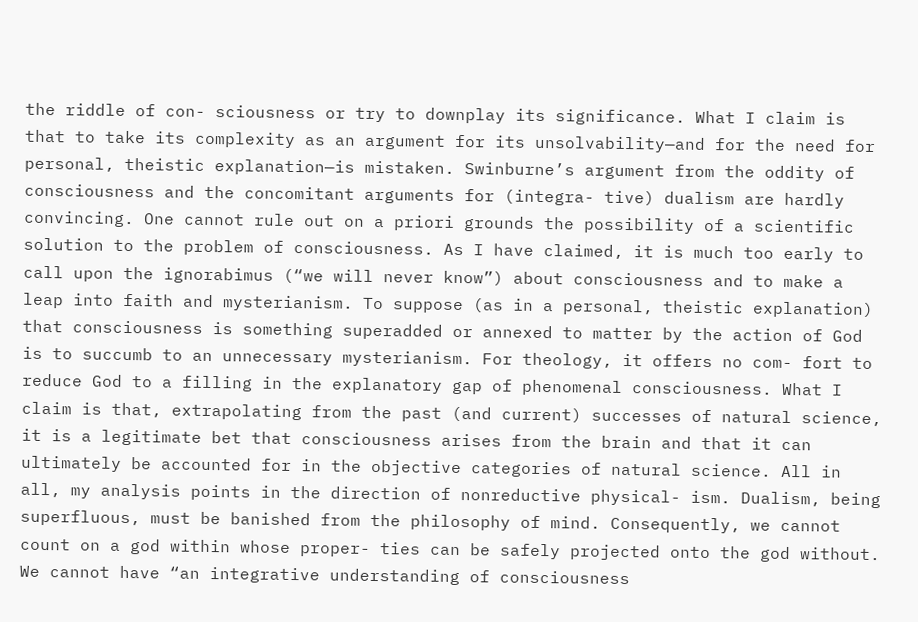the riddle of con- sciousness or try to downplay its significance. What I claim is that to take its complexity as an argument for its unsolvability—and for the need for personal, theistic explanation—is mistaken. Swinburne’s argument from the oddity of consciousness and the concomitant arguments for (integra- tive) dualism are hardly convincing. One cannot rule out on a priori grounds the possibility of a scientific solution to the problem of consciousness. As I have claimed, it is much too early to call upon the ignorabimus (“we will never know”) about consciousness and to make a leap into faith and mysterianism. To suppose (as in a personal, theistic explanation) that consciousness is something superadded or annexed to matter by the action of God is to succumb to an unnecessary mysterianism. For theology, it offers no com- fort to reduce God to a filling in the explanatory gap of phenomenal consciousness. What I claim is that, extrapolating from the past (and current) successes of natural science, it is a legitimate bet that consciousness arises from the brain and that it can ultimately be accounted for in the objective categories of natural science. All in all, my analysis points in the direction of nonreductive physical- ism. Dualism, being superfluous, must be banished from the philosophy of mind. Consequently, we cannot count on a god within whose proper- ties can be safely projected onto the god without. We cannot have “an integrative understanding of consciousness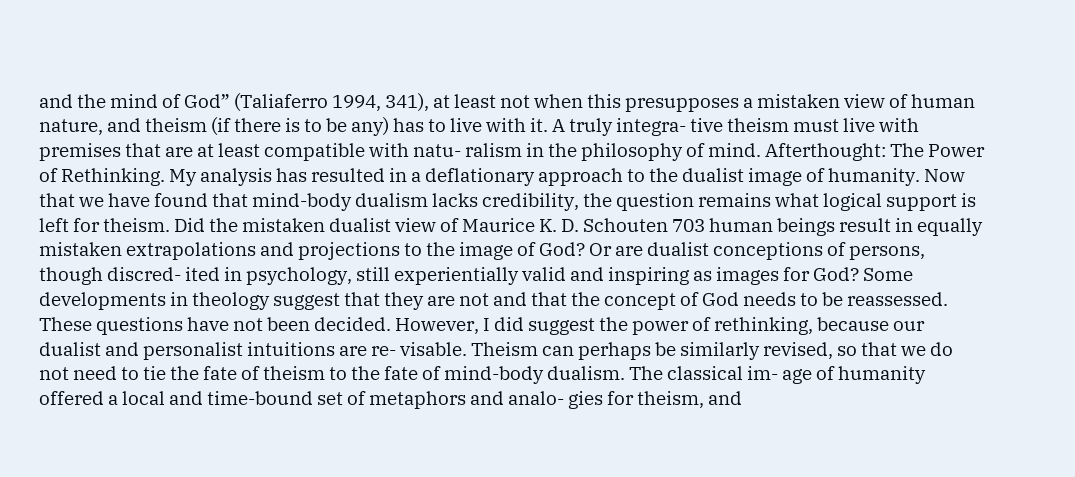and the mind of God” (Taliaferro 1994, 341), at least not when this presupposes a mistaken view of human nature, and theism (if there is to be any) has to live with it. A truly integra- tive theism must live with premises that are at least compatible with natu- ralism in the philosophy of mind. Afterthought: The Power of Rethinking. My analysis has resulted in a deflationary approach to the dualist image of humanity. Now that we have found that mind-body dualism lacks credibility, the question remains what logical support is left for theism. Did the mistaken dualist view of Maurice K. D. Schouten 703 human beings result in equally mistaken extrapolations and projections to the image of God? Or are dualist conceptions of persons, though discred- ited in psychology, still experientially valid and inspiring as images for God? Some developments in theology suggest that they are not and that the concept of God needs to be reassessed. These questions have not been decided. However, I did suggest the power of rethinking, because our dualist and personalist intuitions are re- visable. Theism can perhaps be similarly revised, so that we do not need to tie the fate of theism to the fate of mind-body dualism. The classical im- age of humanity offered a local and time-bound set of metaphors and analo- gies for theism, and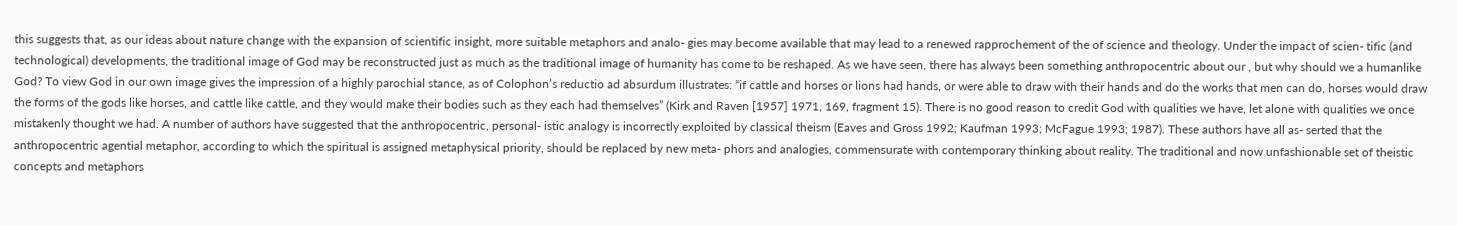this suggests that, as our ideas about nature change with the expansion of scientific insight, more suitable metaphors and analo- gies may become available that may lead to a renewed rapprochement of the of science and theology. Under the impact of scien- tific (and technological) developments, the traditional image of God may be reconstructed just as much as the traditional image of humanity has come to be reshaped. As we have seen, there has always been something anthropocentric about our , but why should we a humanlike God? To view God in our own image gives the impression of a highly parochial stance, as of Colophon’s reductio ad absurdum illustrates: “if cattle and horses or lions had hands, or were able to draw with their hands and do the works that men can do, horses would draw the forms of the gods like horses, and cattle like cattle, and they would make their bodies such as they each had themselves” (Kirk and Raven [1957] 1971, 169, fragment 15). There is no good reason to credit God with qualities we have, let alone with qualities we once mistakenly thought we had. A number of authors have suggested that the anthropocentric, personal- istic analogy is incorrectly exploited by classical theism (Eaves and Gross 1992; Kaufman 1993; McFague 1993; 1987). These authors have all as- serted that the anthropocentric agential metaphor, according to which the spiritual is assigned metaphysical priority, should be replaced by new meta- phors and analogies, commensurate with contemporary thinking about reality. The traditional and now unfashionable set of theistic concepts and metaphors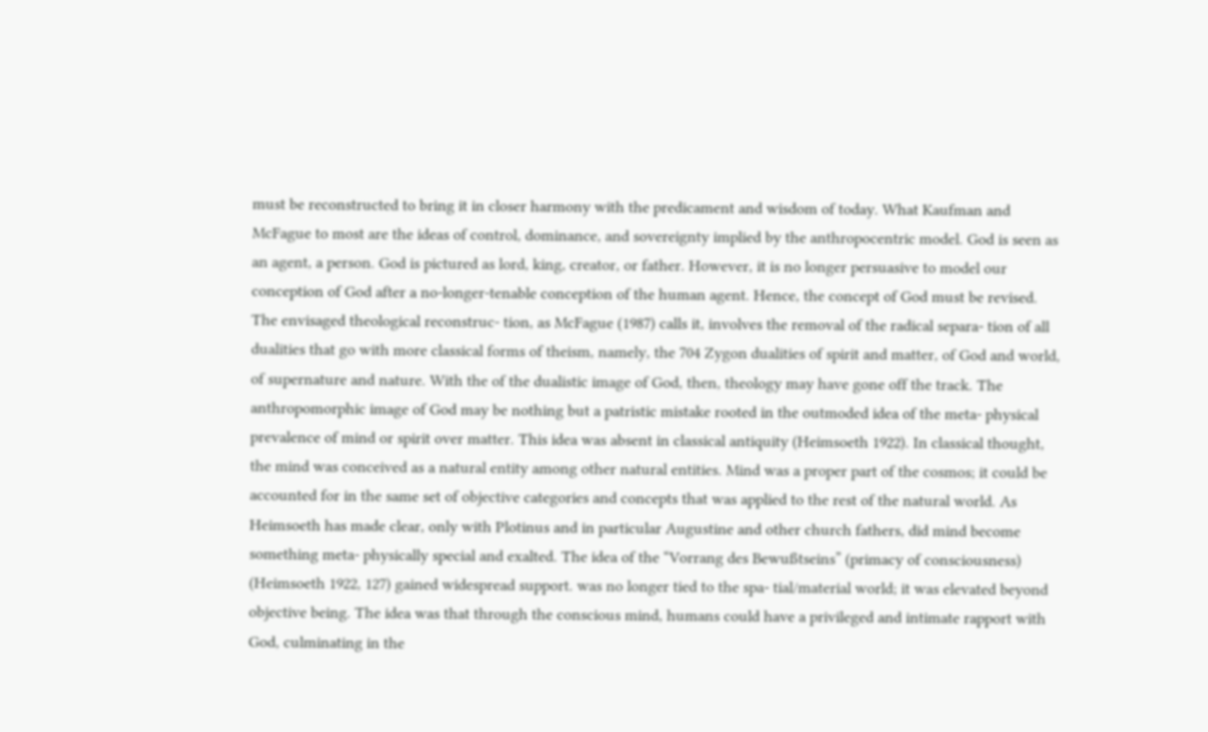must be reconstructed to bring it in closer harmony with the predicament and wisdom of today. What Kaufman and McFague to most are the ideas of control, dominance, and sovereignty implied by the anthropocentric model. God is seen as an agent, a person. God is pictured as lord, king, creator, or father. However, it is no longer persuasive to model our conception of God after a no-longer-tenable conception of the human agent. Hence, the concept of God must be revised. The envisaged theological reconstruc- tion, as McFague (1987) calls it, involves the removal of the radical separa- tion of all dualities that go with more classical forms of theism, namely, the 704 Zygon dualities of spirit and matter, of God and world, of supernature and nature. With the of the dualistic image of God, then, theology may have gone off the track. The anthropomorphic image of God may be nothing but a patristic mistake rooted in the outmoded idea of the meta- physical prevalence of mind or spirit over matter. This idea was absent in classical antiquity (Heimsoeth 1922). In classical thought, the mind was conceived as a natural entity among other natural entities. Mind was a proper part of the cosmos; it could be accounted for in the same set of objective categories and concepts that was applied to the rest of the natural world. As Heimsoeth has made clear, only with Plotinus and in particular Augustine and other church fathers, did mind become something meta- physically special and exalted. The idea of the “Vorrang des Bewußtseins” (primacy of consciousness) (Heimsoeth 1922, 127) gained widespread support. was no longer tied to the spa- tial/material world; it was elevated beyond objective being. The idea was that through the conscious mind, humans could have a privileged and intimate rapport with God, culminating in the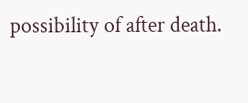possibility of after death.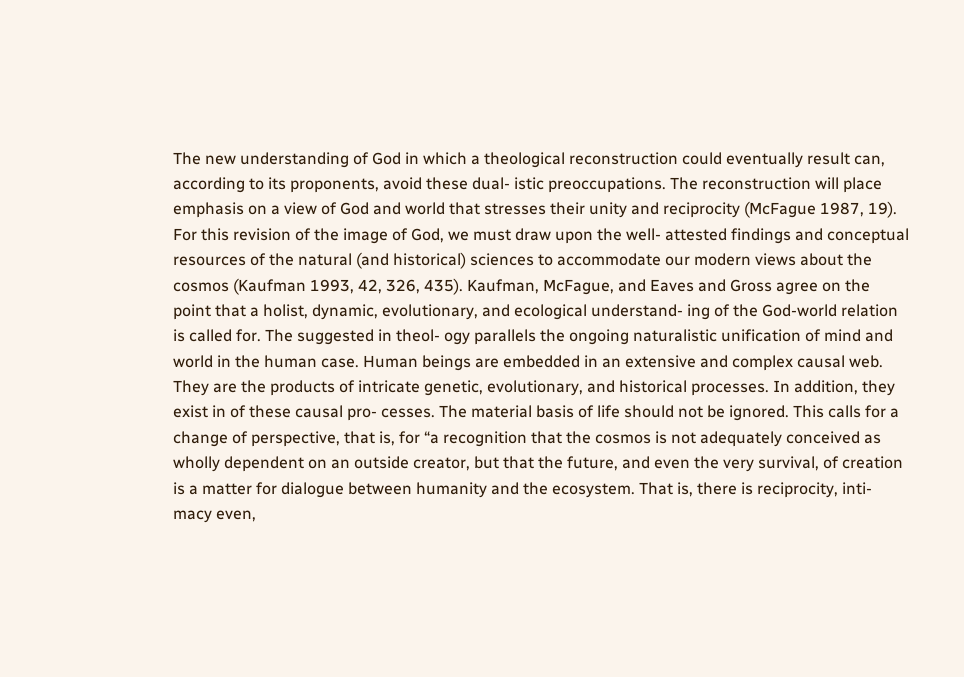The new understanding of God in which a theological reconstruction could eventually result can, according to its proponents, avoid these dual- istic preoccupations. The reconstruction will place emphasis on a view of God and world that stresses their unity and reciprocity (McFague 1987, 19). For this revision of the image of God, we must draw upon the well- attested findings and conceptual resources of the natural (and historical) sciences to accommodate our modern views about the cosmos (Kaufman 1993, 42, 326, 435). Kaufman, McFague, and Eaves and Gross agree on the point that a holist, dynamic, evolutionary, and ecological understand- ing of the God-world relation is called for. The suggested in theol- ogy parallels the ongoing naturalistic unification of mind and world in the human case. Human beings are embedded in an extensive and complex causal web. They are the products of intricate genetic, evolutionary, and historical processes. In addition, they exist in of these causal pro- cesses. The material basis of life should not be ignored. This calls for a change of perspective, that is, for “a recognition that the cosmos is not adequately conceived as wholly dependent on an outside creator, but that the future, and even the very survival, of creation is a matter for dialogue between humanity and the ecosystem. That is, there is reciprocity, inti- macy even,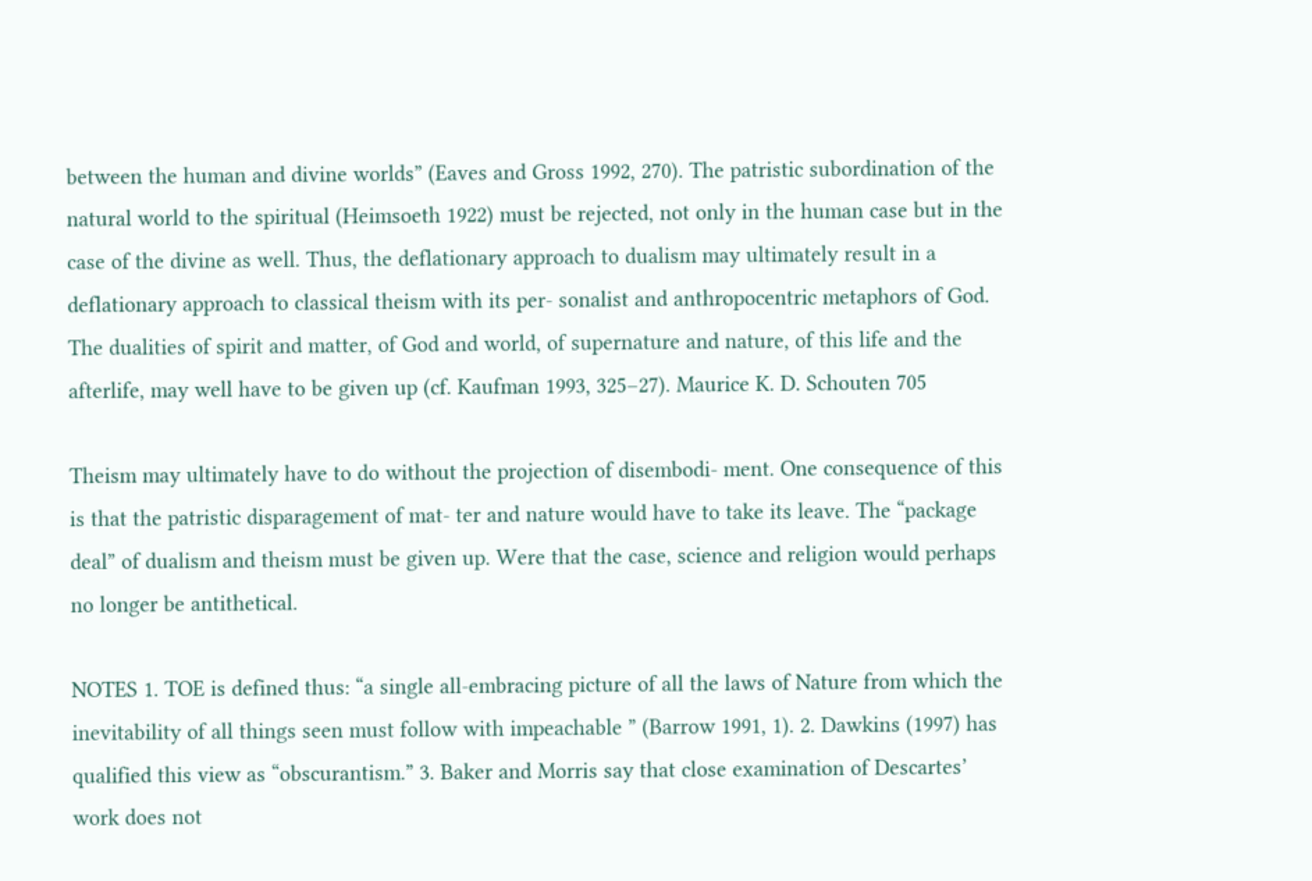between the human and divine worlds” (Eaves and Gross 1992, 270). The patristic subordination of the natural world to the spiritual (Heimsoeth 1922) must be rejected, not only in the human case but in the case of the divine as well. Thus, the deflationary approach to dualism may ultimately result in a deflationary approach to classical theism with its per- sonalist and anthropocentric metaphors of God. The dualities of spirit and matter, of God and world, of supernature and nature, of this life and the afterlife, may well have to be given up (cf. Kaufman 1993, 325–27). Maurice K. D. Schouten 705

Theism may ultimately have to do without the projection of disembodi- ment. One consequence of this is that the patristic disparagement of mat- ter and nature would have to take its leave. The “package deal” of dualism and theism must be given up. Were that the case, science and religion would perhaps no longer be antithetical.

NOTES 1. TOE is defined thus: “a single all-embracing picture of all the laws of Nature from which the inevitability of all things seen must follow with impeachable ” (Barrow 1991, 1). 2. Dawkins (1997) has qualified this view as “obscurantism.” 3. Baker and Morris say that close examination of Descartes’ work does not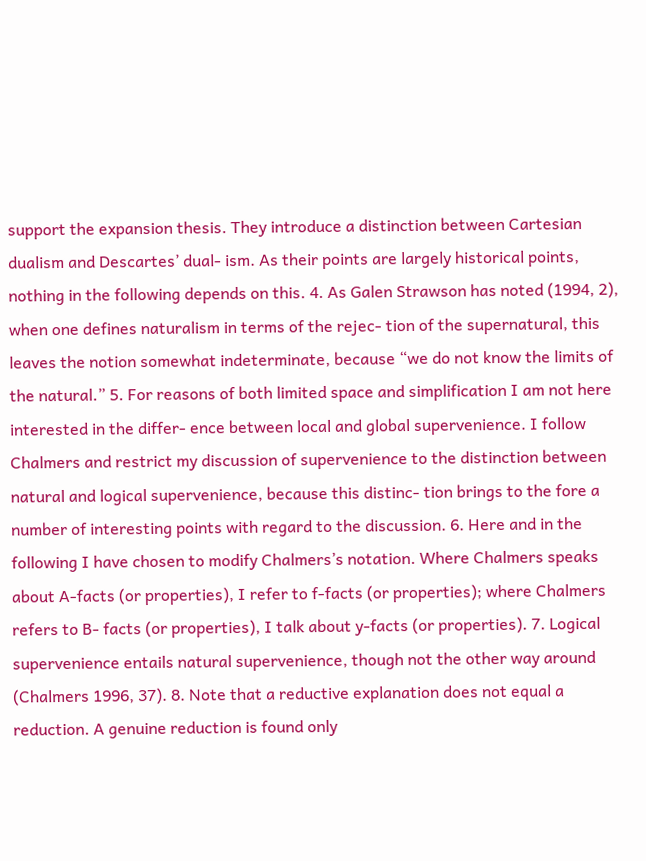support the expansion thesis. They introduce a distinction between Cartesian dualism and Descartes’ dual- ism. As their points are largely historical points, nothing in the following depends on this. 4. As Galen Strawson has noted (1994, 2), when one defines naturalism in terms of the rejec- tion of the supernatural, this leaves the notion somewhat indeterminate, because “we do not know the limits of the natural.” 5. For reasons of both limited space and simplification I am not here interested in the differ- ence between local and global supervenience. I follow Chalmers and restrict my discussion of supervenience to the distinction between natural and logical supervenience, because this distinc- tion brings to the fore a number of interesting points with regard to the discussion. 6. Here and in the following I have chosen to modify Chalmers’s notation. Where Chalmers speaks about A-facts (or properties), I refer to f-facts (or properties); where Chalmers refers to B- facts (or properties), I talk about y-facts (or properties). 7. Logical supervenience entails natural supervenience, though not the other way around (Chalmers 1996, 37). 8. Note that a reductive explanation does not equal a reduction. A genuine reduction is found only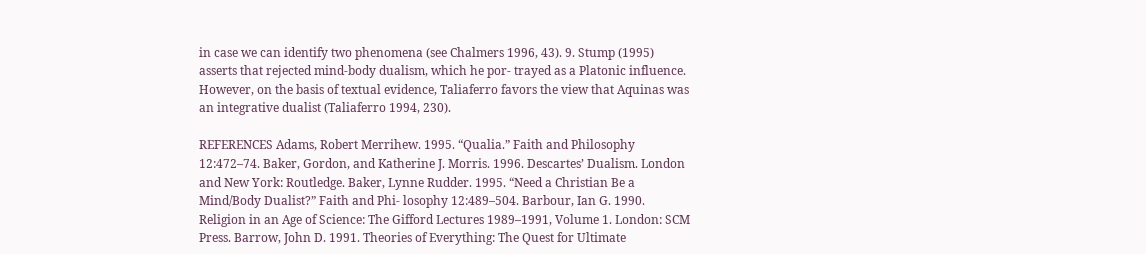in case we can identify two phenomena (see Chalmers 1996, 43). 9. Stump (1995) asserts that rejected mind-body dualism, which he por- trayed as a Platonic influence. However, on the basis of textual evidence, Taliaferro favors the view that Aquinas was an integrative dualist (Taliaferro 1994, 230).

REFERENCES Adams, Robert Merrihew. 1995. “Qualia.” Faith and Philosophy 12:472–74. Baker, Gordon, and Katherine J. Morris. 1996. Descartes’ Dualism. London and New York: Routledge. Baker, Lynne Rudder. 1995. “Need a Christian Be a Mind/Body Dualist?” Faith and Phi- losophy 12:489–504. Barbour, Ian G. 1990. Religion in an Age of Science: The Gifford Lectures 1989–1991, Volume 1. London: SCM Press. Barrow, John D. 1991. Theories of Everything: The Quest for Ultimate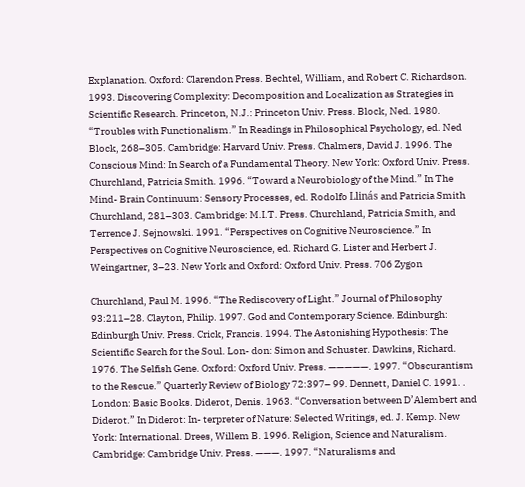Explanation. Oxford: Clarendon Press. Bechtel, William, and Robert C. Richardson. 1993. Discovering Complexity: Decomposition and Localization as Strategies in Scientific Research. Princeton, N.J.: Princeton Univ. Press. Block, Ned. 1980. “Troubles with Functionalism.” In Readings in Philosophical Psychology, ed. Ned Block, 268–305. Cambridge: Harvard Univ. Press. Chalmers, David J. 1996. The Conscious Mind: In Search of a Fundamental Theory. New York: Oxford Univ. Press. Churchland, Patricia Smith. 1996. “Toward a Neurobiology of the Mind.” In The Mind- Brain Continuum: Sensory Processes, ed. Rodolfo Llinás and Patricia Smith Churchland, 281–303. Cambridge: M.I.T. Press. Churchland, Patricia Smith, and Terrence J. Sejnowski. 1991. “Perspectives on Cognitive Neuroscience.” In Perspectives on Cognitive Neuroscience, ed. Richard G. Lister and Herbert J. Weingartner, 3–23. New York and Oxford: Oxford Univ. Press. 706 Zygon

Churchland, Paul M. 1996. “The Rediscovery of Light.” Journal of Philosophy 93:211–28. Clayton, Philip. 1997. God and Contemporary Science. Edinburgh: Edinburgh Univ. Press. Crick, Francis. 1994. The Astonishing Hypothesis: The Scientific Search for the Soul. Lon- don: Simon and Schuster. Dawkins, Richard. 1976. The Selfish Gene. Oxford: Oxford Univ. Press. —————. 1997. “Obscurantism to the Rescue.” Quarterly Review of Biology 72:397– 99. Dennett, Daniel C. 1991. . London: Basic Books. Diderot, Denis. 1963. “Conversation between D’Alembert and Diderot.” In Diderot: In- terpreter of Nature: Selected Writings, ed. J. Kemp. New York: International. Drees, Willem B. 1996. Religion, Science and Naturalism. Cambridge: Cambridge Univ. Press. ———. 1997. “Naturalisms and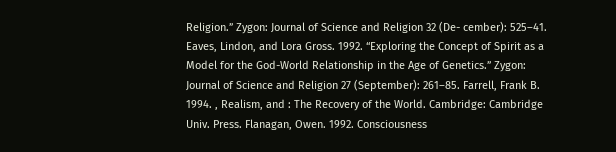Religion.” Zygon: Journal of Science and Religion 32 (De- cember): 525–41. Eaves, Lindon, and Lora Gross. 1992. “Exploring the Concept of Spirit as a Model for the God-World Relationship in the Age of Genetics.” Zygon: Journal of Science and Religion 27 (September): 261–85. Farrell, Frank B. 1994. , Realism, and : The Recovery of the World. Cambridge: Cambridge Univ. Press. Flanagan, Owen. 1992. Consciousness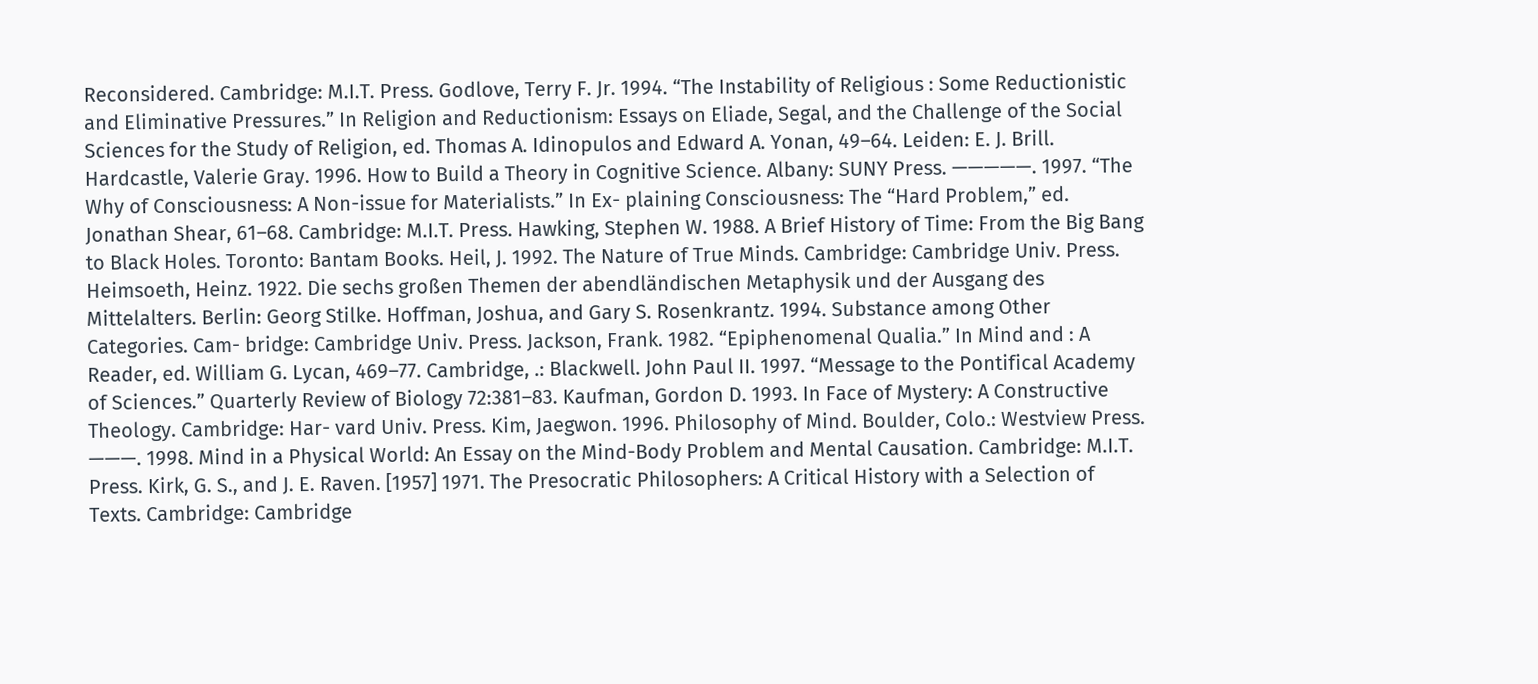Reconsidered. Cambridge: M.I.T. Press. Godlove, Terry F. Jr. 1994. “The Instability of Religious : Some Reductionistic and Eliminative Pressures.” In Religion and Reductionism: Essays on Eliade, Segal, and the Challenge of the Social Sciences for the Study of Religion, ed. Thomas A. Idinopulos and Edward A. Yonan, 49–64. Leiden: E. J. Brill. Hardcastle, Valerie Gray. 1996. How to Build a Theory in Cognitive Science. Albany: SUNY Press. —————. 1997. “The Why of Consciousness: A Non-issue for Materialists.” In Ex- plaining Consciousness: The “Hard Problem,” ed. Jonathan Shear, 61–68. Cambridge: M.I.T. Press. Hawking, Stephen W. 1988. A Brief History of Time: From the Big Bang to Black Holes. Toronto: Bantam Books. Heil, J. 1992. The Nature of True Minds. Cambridge: Cambridge Univ. Press. Heimsoeth, Heinz. 1922. Die sechs großen Themen der abendländischen Metaphysik und der Ausgang des Mittelalters. Berlin: Georg Stilke. Hoffman, Joshua, and Gary S. Rosenkrantz. 1994. Substance among Other Categories. Cam- bridge: Cambridge Univ. Press. Jackson, Frank. 1982. “Epiphenomenal Qualia.” In Mind and : A Reader, ed. William G. Lycan, 469–77. Cambridge, .: Blackwell. John Paul II. 1997. “Message to the Pontifical Academy of Sciences.” Quarterly Review of Biology 72:381–83. Kaufman, Gordon D. 1993. In Face of Mystery: A Constructive Theology. Cambridge: Har- vard Univ. Press. Kim, Jaegwon. 1996. Philosophy of Mind. Boulder, Colo.: Westview Press. ———. 1998. Mind in a Physical World: An Essay on the Mind-Body Problem and Mental Causation. Cambridge: M.I.T. Press. Kirk, G. S., and J. E. Raven. [1957] 1971. The Presocratic Philosophers: A Critical History with a Selection of Texts. Cambridge: Cambridge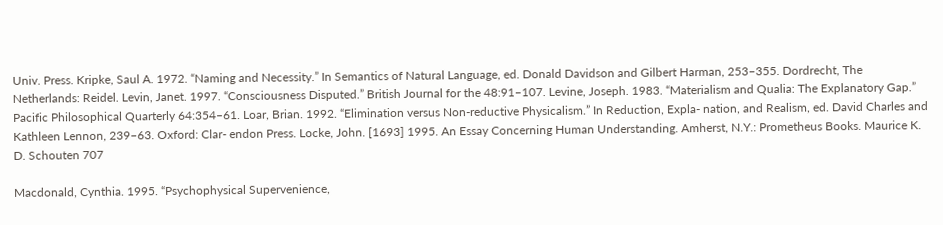Univ. Press. Kripke, Saul A. 1972. “Naming and Necessity.” In Semantics of Natural Language, ed. Donald Davidson and Gilbert Harman, 253–355. Dordrecht, The Netherlands: Reidel. Levin, Janet. 1997. “Consciousness Disputed.” British Journal for the 48:91–107. Levine, Joseph. 1983. “Materialism and Qualia: The Explanatory Gap.” Pacific Philosophical Quarterly 64:354–61. Loar, Brian. 1992. “Elimination versus Non-reductive Physicalism.” In Reduction, Expla- nation, and Realism, ed. David Charles and Kathleen Lennon, 239–63. Oxford: Clar- endon Press. Locke, John. [1693] 1995. An Essay Concerning Human Understanding. Amherst, N.Y.: Prometheus Books. Maurice K. D. Schouten 707

Macdonald, Cynthia. 1995. “Psychophysical Supervenience,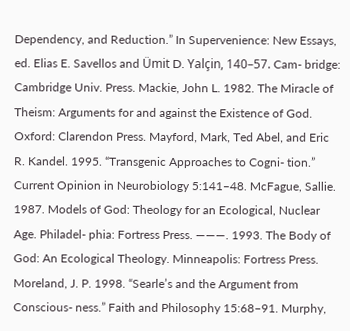Dependency, and Reduction.” In Supervenience: New Essays, ed. Elias E. Savellos and Ümit D. Yalçin, 140–57. Cam- bridge: Cambridge Univ. Press. Mackie, John L. 1982. The Miracle of Theism: Arguments for and against the Existence of God. Oxford: Clarendon Press. Mayford, Mark, Ted Abel, and Eric R. Kandel. 1995. “Transgenic Approaches to Cogni- tion.” Current Opinion in Neurobiology 5:141–48. McFague, Sallie. 1987. Models of God: Theology for an Ecological, Nuclear Age. Philadel- phia: Fortress Press. ———. 1993. The Body of God: An Ecological Theology. Minneapolis: Fortress Press. Moreland, J. P. 1998. “Searle’s and the Argument from Conscious- ness.” Faith and Philosophy 15:68–91. Murphy,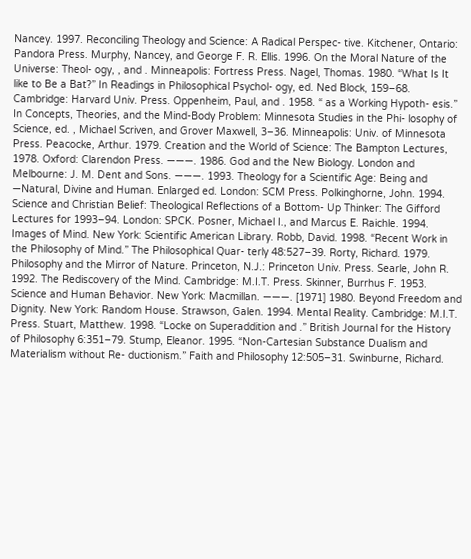Nancey. 1997. Reconciling Theology and Science: A Radical Perspec- tive. Kitchener, Ontario: Pandora Press. Murphy, Nancey, and George F. R. Ellis. 1996. On the Moral Nature of the Universe: Theol- ogy, , and . Minneapolis: Fortress Press. Nagel, Thomas. 1980. “What Is It like to Be a Bat?” In Readings in Philosophical Psychol- ogy, ed. Ned Block, 159–68. Cambridge: Harvard Univ. Press. Oppenheim, Paul, and . 1958. “ as a Working Hypoth- esis.” In Concepts, Theories, and the Mind-Body Problem: Minnesota Studies in the Phi- losophy of Science, ed. , Michael Scriven, and Grover Maxwell, 3–36. Minneapolis: Univ. of Minnesota Press. Peacocke, Arthur. 1979. Creation and the World of Science: The Bampton Lectures, 1978. Oxford: Clarendon Press. ———. 1986. God and the New Biology. London and Melbourne: J. M. Dent and Sons. ———. 1993. Theology for a Scientific Age: Being and —Natural, Divine and Human. Enlarged ed. London: SCM Press. Polkinghorne, John. 1994. Science and Christian Belief: Theological Reflections of a Bottom- Up Thinker: The Gifford Lectures for 1993–94. London: SPCK. Posner, Michael I., and Marcus E. Raichle. 1994. Images of Mind. New York: Scientific American Library. Robb, David. 1998. “Recent Work in the Philosophy of Mind.” The Philosophical Quar- terly 48:527–39. Rorty, Richard. 1979. Philosophy and the Mirror of Nature. Princeton, N.J.: Princeton Univ. Press. Searle, John R. 1992. The Rediscovery of the Mind. Cambridge: M.I.T. Press. Skinner, Burrhus F. 1953. Science and Human Behavior. New York: Macmillan. ———. [1971] 1980. Beyond Freedom and Dignity. New York: Random House. Strawson, Galen. 1994. Mental Reality. Cambridge: M.I.T. Press. Stuart, Matthew. 1998. “Locke on Superaddition and .” British Journal for the History of Philosophy 6:351–79. Stump, Eleanor. 1995. “Non-Cartesian Substance Dualism and Materialism without Re- ductionism.” Faith and Philosophy 12:505–31. Swinburne, Richard.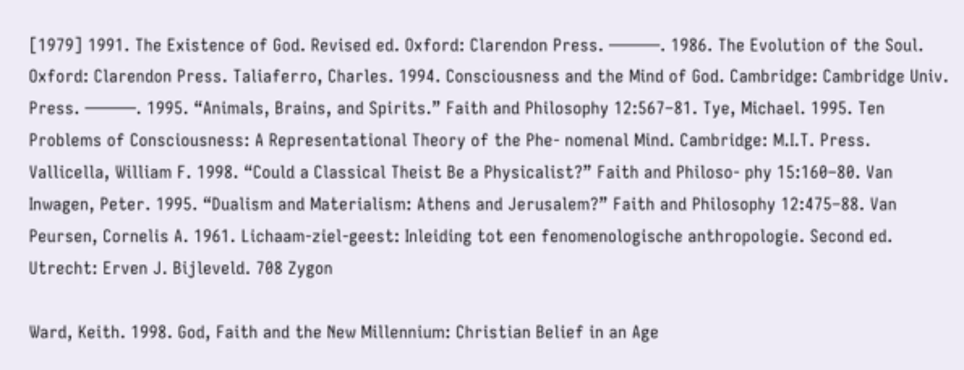[1979] 1991. The Existence of God. Revised ed. Oxford: Clarendon Press. ———. 1986. The Evolution of the Soul. Oxford: Clarendon Press. Taliaferro, Charles. 1994. Consciousness and the Mind of God. Cambridge: Cambridge Univ. Press. ———. 1995. “Animals, Brains, and Spirits.” Faith and Philosophy 12:567–81. Tye, Michael. 1995. Ten Problems of Consciousness: A Representational Theory of the Phe- nomenal Mind. Cambridge: M.I.T. Press. Vallicella, William F. 1998. “Could a Classical Theist Be a Physicalist?” Faith and Philoso- phy 15:160–80. Van Inwagen, Peter. 1995. “Dualism and Materialism: Athens and Jerusalem?” Faith and Philosophy 12:475–88. Van Peursen, Cornelis A. 1961. Lichaam-ziel-geest: Inleiding tot een fenomenologische anthropologie. Second ed. Utrecht: Erven J. Bijleveld. 708 Zygon

Ward, Keith. 1998. God, Faith and the New Millennium: Christian Belief in an Age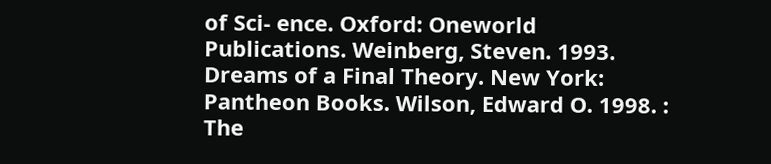of Sci- ence. Oxford: Oneworld Publications. Weinberg, Steven. 1993. Dreams of a Final Theory. New York: Pantheon Books. Wilson, Edward O. 1998. : The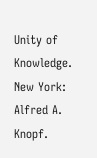Unity of Knowledge. New York: Alfred A. Knopf.